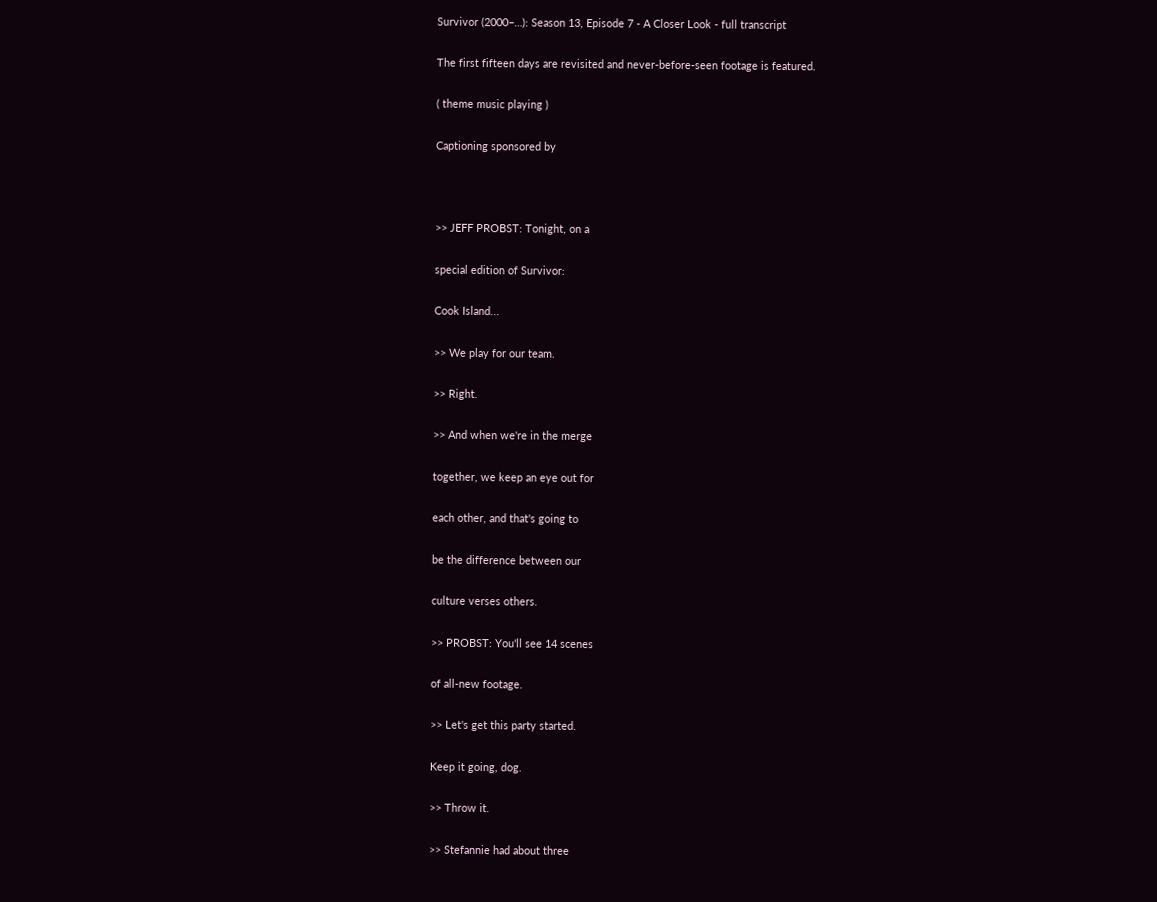Survivor (2000–…): Season 13, Episode 7 - A Closer Look - full transcript

The first fifteen days are revisited and never-before-seen footage is featured.

( theme music playing )

Captioning sponsored by



>> JEFF PROBST: Tonight, on a

special edition of Survivor:

Cook Island...

>> We play for our team.

>> Right.

>> And when we're in the merge

together, we keep an eye out for

each other, and that's going to

be the difference between our

culture verses others.

>> PROBST: You'll see 14 scenes

of all-new footage.

>> Let's get this party started.

Keep it going, dog.

>> Throw it.

>> Stefannie had about three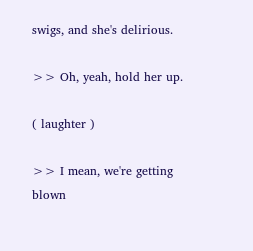swigs, and she's delirious.

>> Oh, yeah, hold her up.

( laughter )

>> I mean, we're getting blown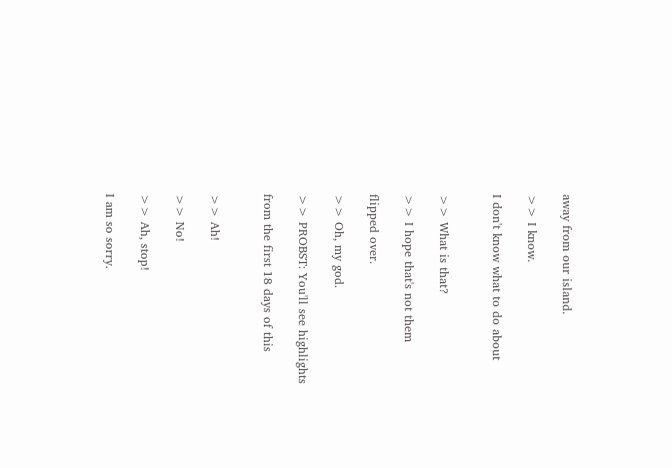away from our island.

>> I know.

I don't know what to do about


>> What is that?

>> I hope that's not them

flipped over.

>> Oh, my god.

>> PROBST: You'll see highlights

from the first 18 days of this


>> Ah!

>> No!

>> Ah, stop!

I am so sorry.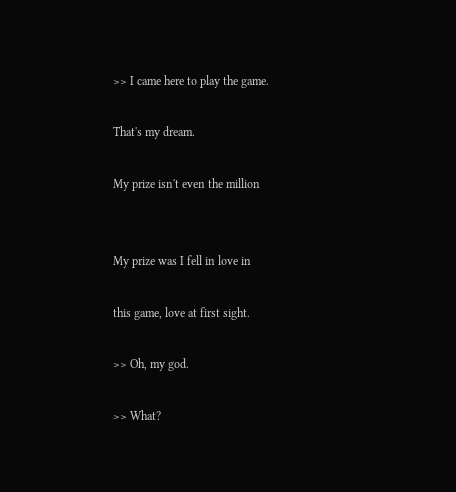>> I came here to play the game.

That's my dream.

My prize isn't even the million


My prize was I fell in love in

this game, love at first sight.

>> Oh, my god.

>> What?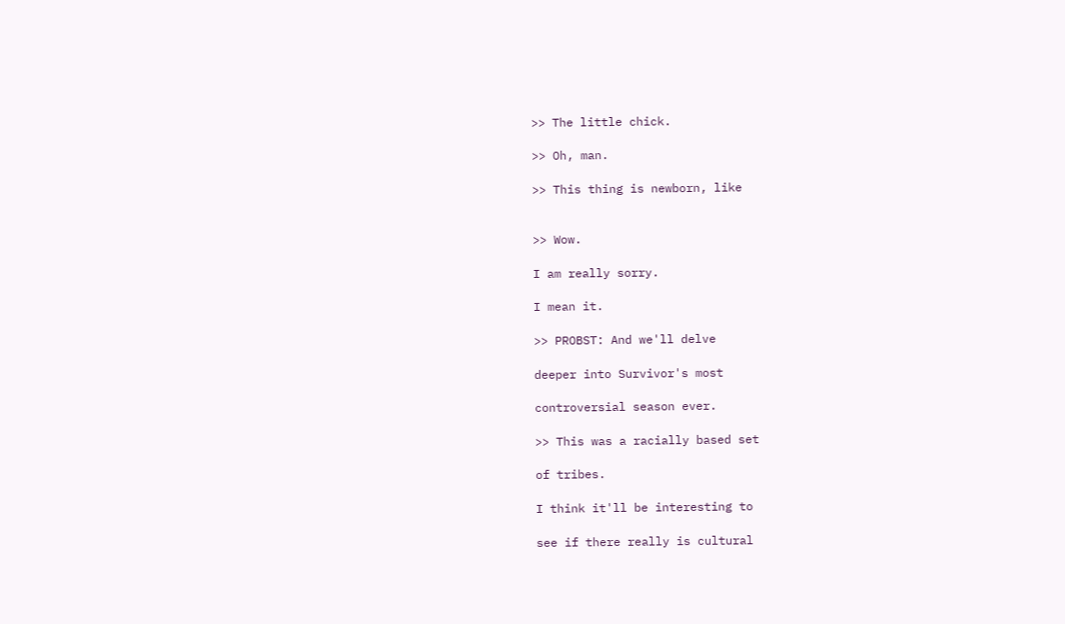>> The little chick.

>> Oh, man.

>> This thing is newborn, like


>> Wow.

I am really sorry.

I mean it.

>> PROBST: And we'll delve

deeper into Survivor's most

controversial season ever.

>> This was a racially based set

of tribes.

I think it'll be interesting to

see if there really is cultural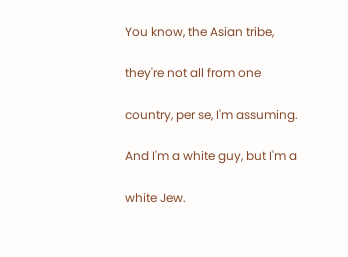You know, the Asian tribe,

they're not all from one

country, per se, I'm assuming.

And I'm a white guy, but I'm a

white Jew.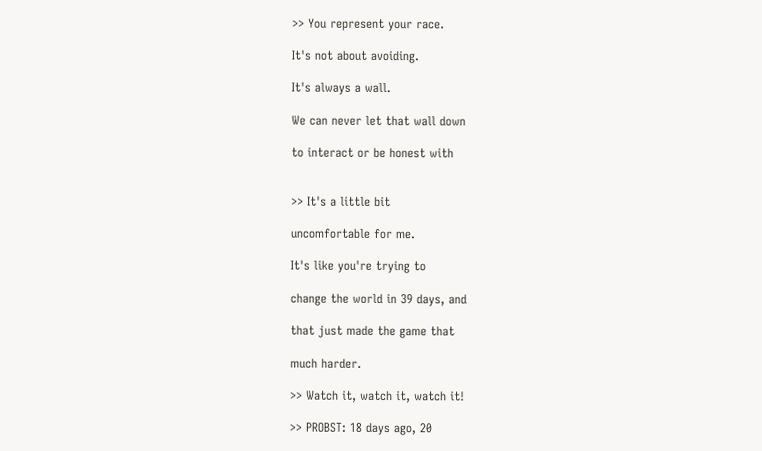>> You represent your race.

It's not about avoiding.

It's always a wall.

We can never let that wall down

to interact or be honest with


>> It's a little bit

uncomfortable for me.

It's like you're trying to

change the world in 39 days, and

that just made the game that

much harder.

>> Watch it, watch it, watch it!

>> PROBST: 18 days ago, 20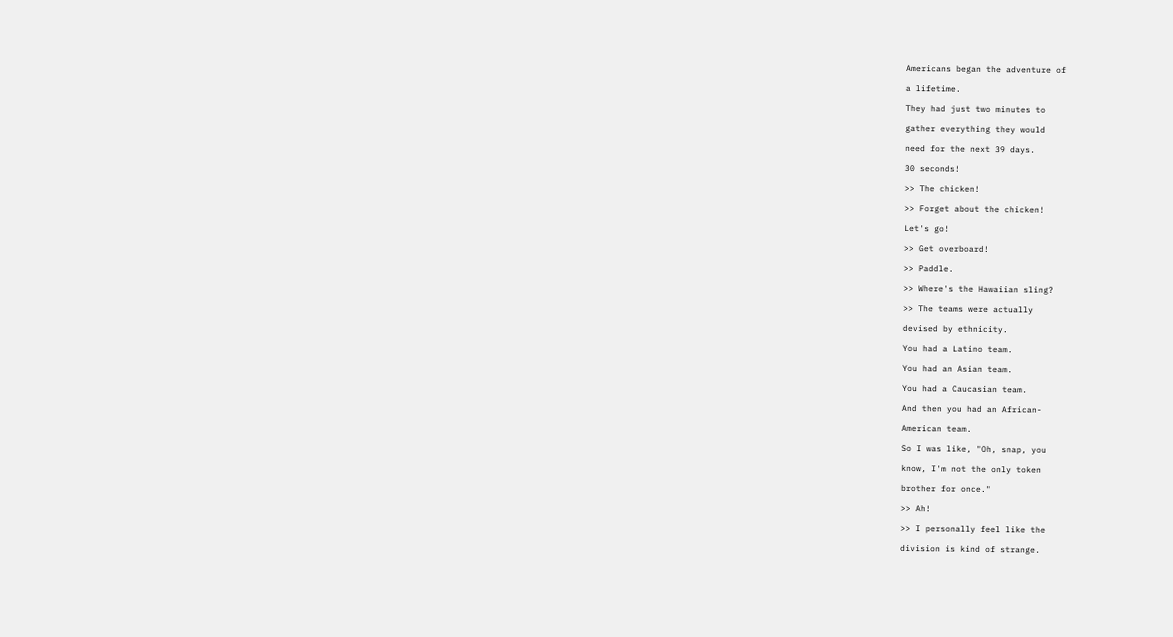Americans began the adventure of

a lifetime.

They had just two minutes to

gather everything they would

need for the next 39 days.

30 seconds!

>> The chicken!

>> Forget about the chicken!

Let's go!

>> Get overboard!

>> Paddle.

>> Where's the Hawaiian sling?

>> The teams were actually

devised by ethnicity.

You had a Latino team.

You had an Asian team.

You had a Caucasian team.

And then you had an African-

American team.

So I was like, "Oh, snap, you

know, I'm not the only token

brother for once."

>> Ah!

>> I personally feel like the

division is kind of strange.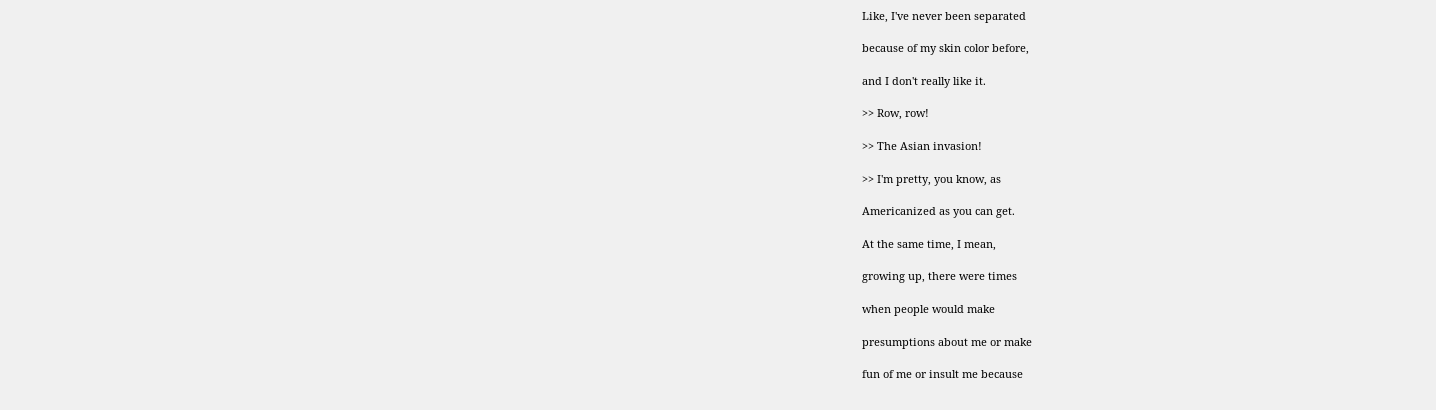Like, I've never been separated

because of my skin color before,

and I don't really like it.

>> Row, row!

>> The Asian invasion!

>> I'm pretty, you know, as

Americanized as you can get.

At the same time, I mean,

growing up, there were times

when people would make

presumptions about me or make

fun of me or insult me because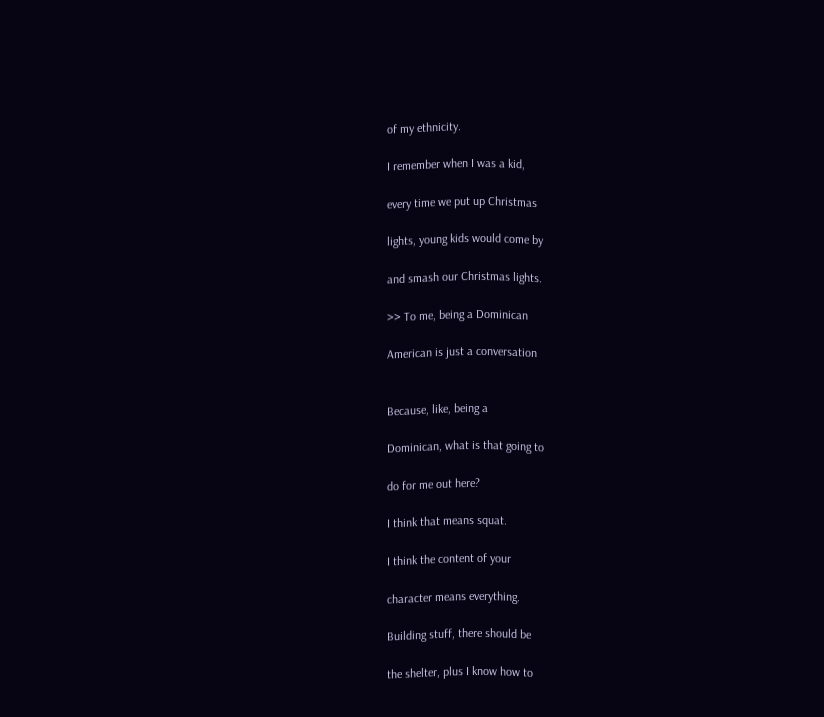of my ethnicity.

I remember when I was a kid,

every time we put up Christmas

lights, young kids would come by

and smash our Christmas lights.

>> To me, being a Dominican

American is just a conversation


Because, like, being a

Dominican, what is that going to

do for me out here?

I think that means squat.

I think the content of your

character means everything.

Building stuff, there should be

the shelter, plus I know how to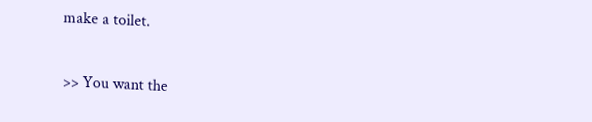make a toilet.

>> You want the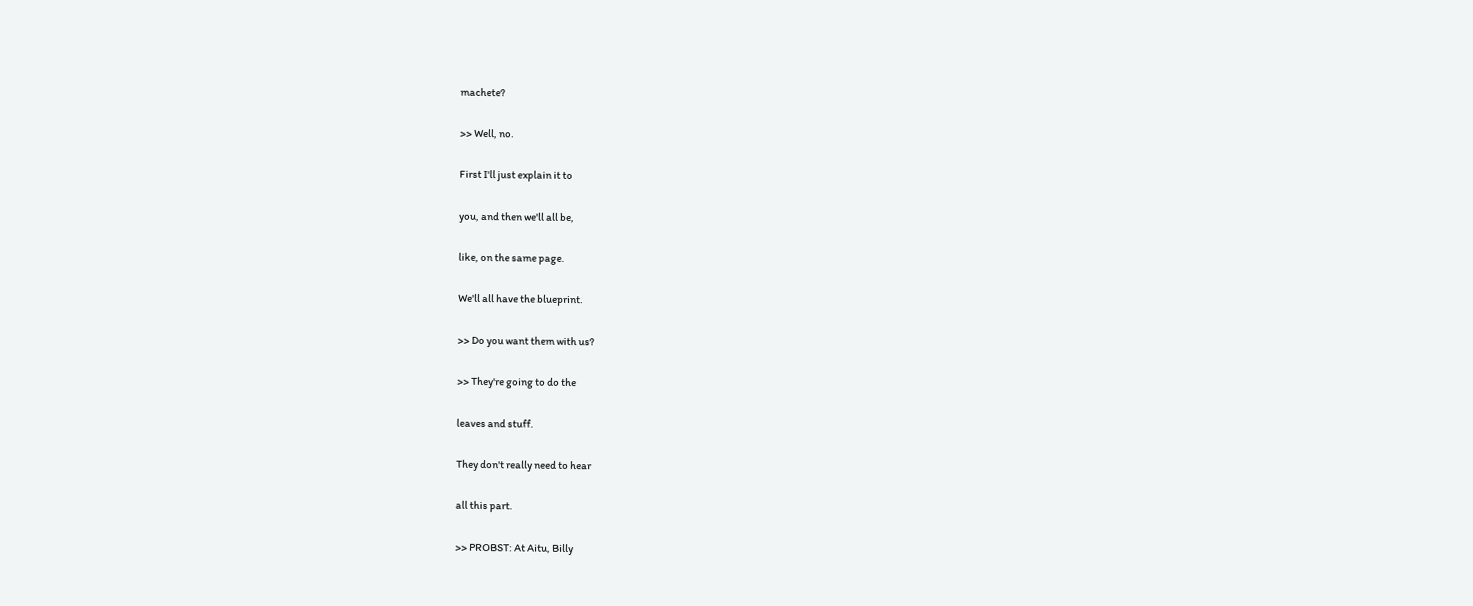machete?

>> Well, no.

First I'll just explain it to

you, and then we'll all be,

like, on the same page.

We'll all have the blueprint.

>> Do you want them with us?

>> They're going to do the

leaves and stuff.

They don't really need to hear

all this part.

>> PROBST: At Aitu, Billy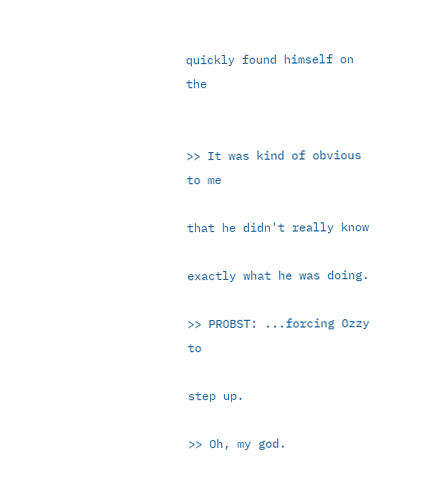quickly found himself on the


>> It was kind of obvious to me

that he didn't really know

exactly what he was doing.

>> PROBST: ...forcing Ozzy to

step up.

>> Oh, my god.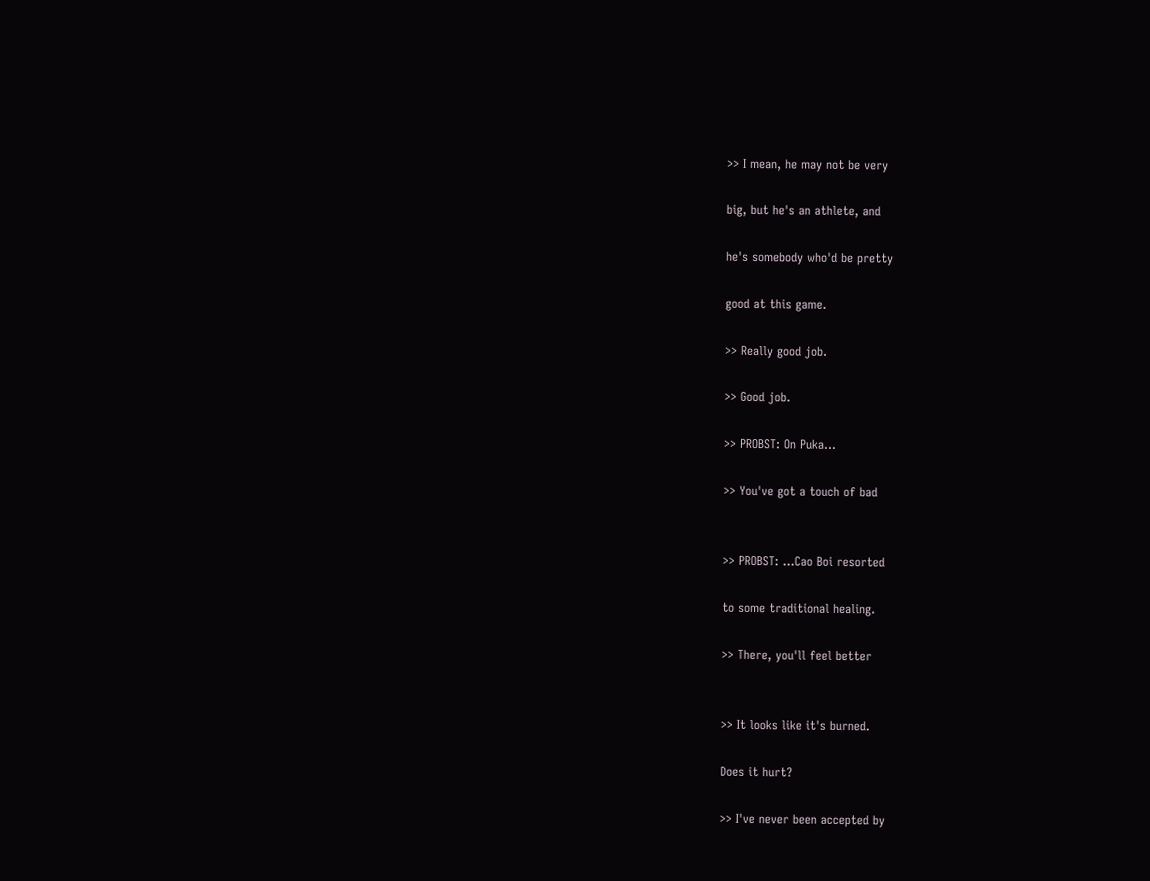>> I mean, he may not be very

big, but he's an athlete, and

he's somebody who'd be pretty

good at this game.

>> Really good job.

>> Good job.

>> PROBST: On Puka...

>> You've got a touch of bad


>> PROBST: ...Cao Boi resorted

to some traditional healing.

>> There, you'll feel better


>> It looks like it's burned.

Does it hurt?

>> I've never been accepted by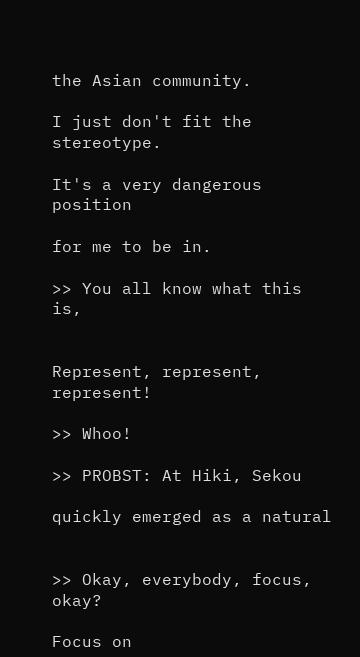the Asian community.

I just don't fit the stereotype.

It's a very dangerous position

for me to be in.

>> You all know what this is,


Represent, represent, represent!

>> Whoo!

>> PROBST: At Hiki, Sekou

quickly emerged as a natural


>> Okay, everybody, focus, okay?

Focus on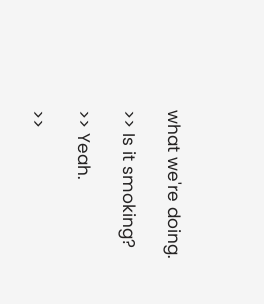what we're doing.

>> Is it smoking?

>> Yeah.

>>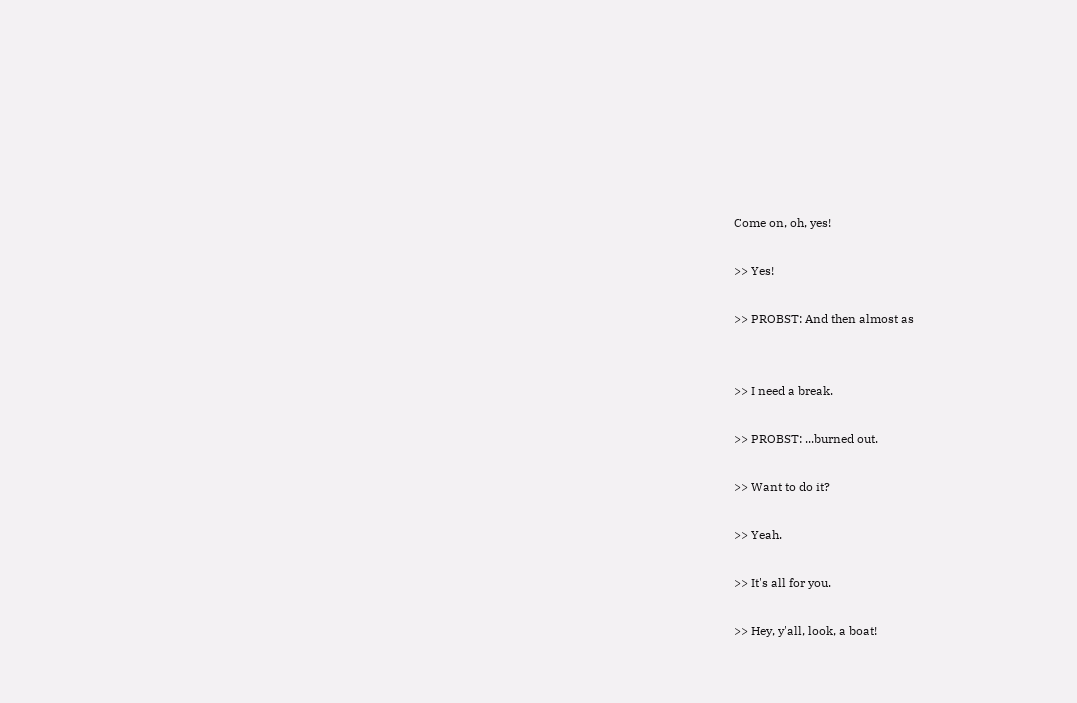Come on, oh, yes!

>> Yes!

>> PROBST: And then almost as


>> I need a break.

>> PROBST: ...burned out.

>> Want to do it?

>> Yeah.

>> It's all for you.

>> Hey, y'all, look, a boat!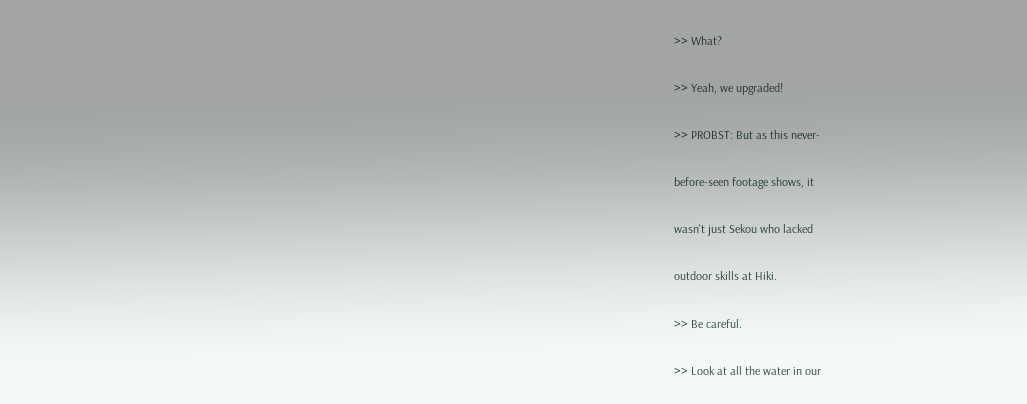>> What?

>> Yeah, we upgraded!

>> PROBST: But as this never-

before-seen footage shows, it

wasn't just Sekou who lacked

outdoor skills at Hiki.

>> Be careful.

>> Look at all the water in our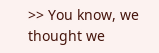>> You know, we thought we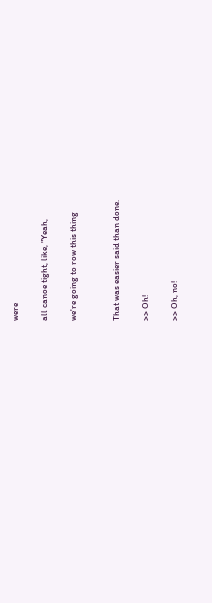were

all canoe tight, like, "Yeah,

we're going to row this thing


That was easier said than done.

>> Oh!

>> Oh, no!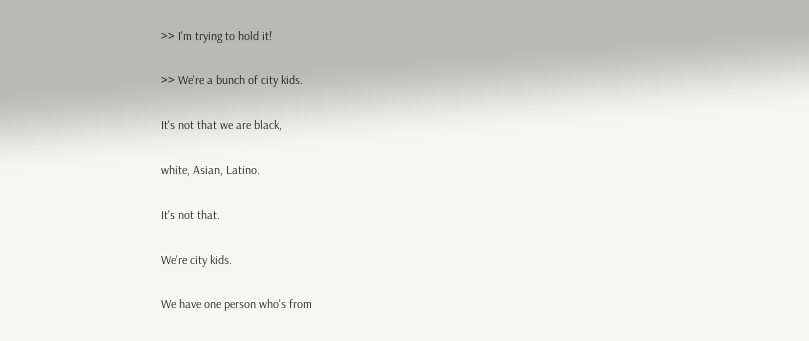>> I'm trying to hold it!

>> We're a bunch of city kids.

It's not that we are black,

white, Asian, Latino.

It's not that.

We're city kids.

We have one person who's from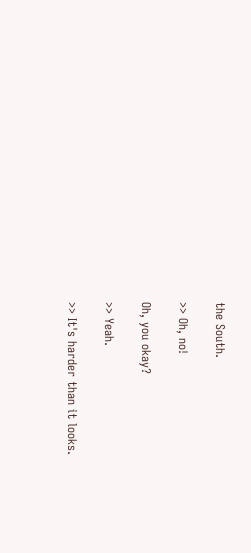the South.

>> Oh, no!

Oh, you okay?

>> Yeah.

>> It's harder than it looks.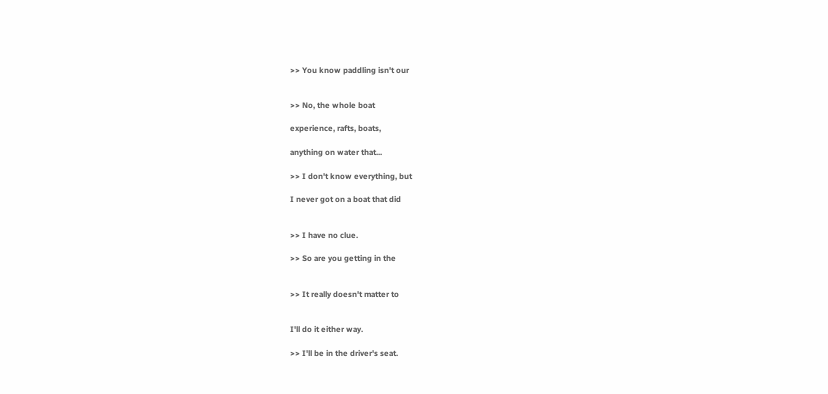>> You know paddling isn't our


>> No, the whole boat

experience, rafts, boats,

anything on water that...

>> I don't know everything, but

I never got on a boat that did


>> I have no clue.

>> So are you getting in the


>> It really doesn't matter to


I'll do it either way.

>> I'll be in the driver's seat.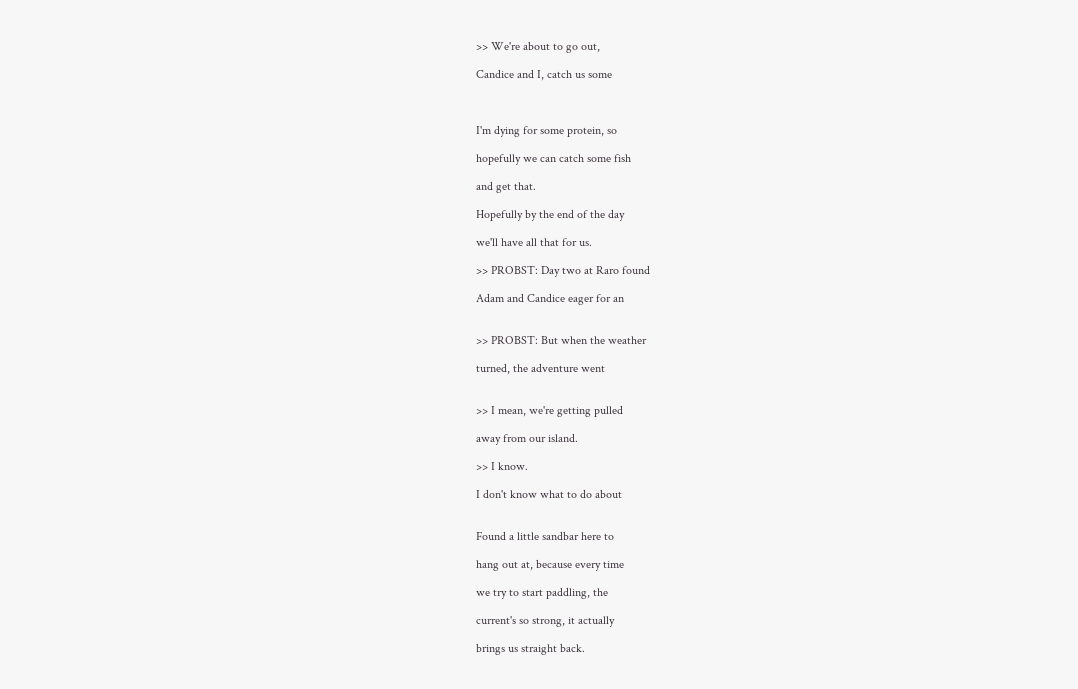>> We're about to go out,

Candice and I, catch us some



I'm dying for some protein, so

hopefully we can catch some fish

and get that.

Hopefully by the end of the day

we'll have all that for us.

>> PROBST: Day two at Raro found

Adam and Candice eager for an


>> PROBST: But when the weather

turned, the adventure went


>> I mean, we're getting pulled

away from our island.

>> I know.

I don't know what to do about


Found a little sandbar here to

hang out at, because every time

we try to start paddling, the

current's so strong, it actually

brings us straight back.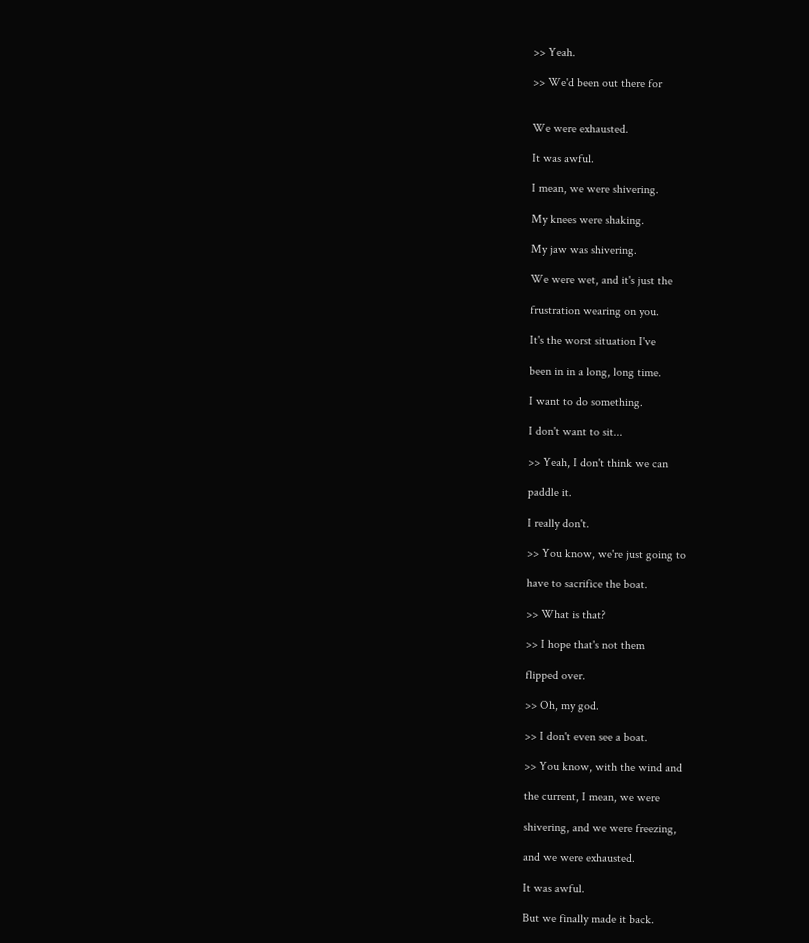>> Yeah.

>> We'd been out there for


We were exhausted.

It was awful.

I mean, we were shivering.

My knees were shaking.

My jaw was shivering.

We were wet, and it's just the

frustration wearing on you.

It's the worst situation I've

been in in a long, long time.

I want to do something.

I don't want to sit...

>> Yeah, I don't think we can

paddle it.

I really don't.

>> You know, we're just going to

have to sacrifice the boat.

>> What is that?

>> I hope that's not them

flipped over.

>> Oh, my god.

>> I don't even see a boat.

>> You know, with the wind and

the current, I mean, we were

shivering, and we were freezing,

and we were exhausted.

It was awful.

But we finally made it back.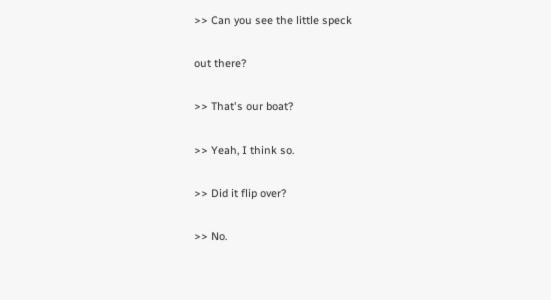>> Can you see the little speck

out there?

>> That's our boat?

>> Yeah, I think so.

>> Did it flip over?

>> No.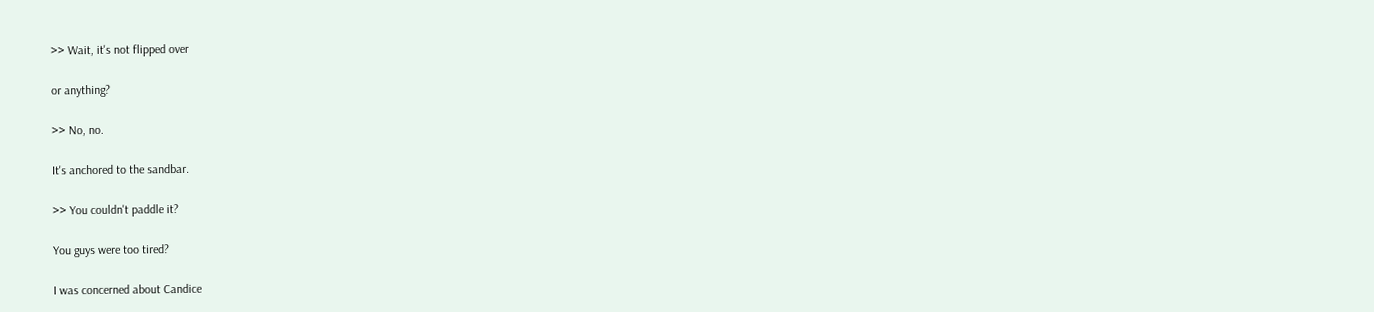>> Wait, it's not flipped over

or anything?

>> No, no.

It's anchored to the sandbar.

>> You couldn't paddle it?

You guys were too tired?

I was concerned about Candice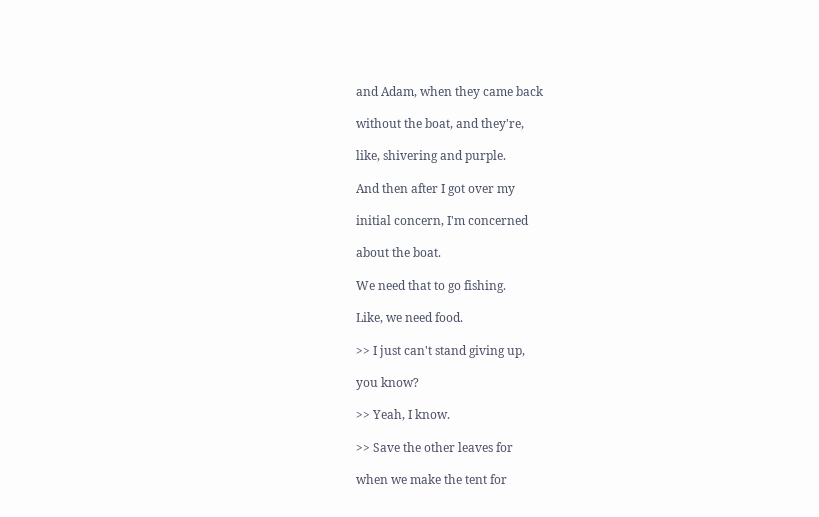and Adam, when they came back

without the boat, and they're,

like, shivering and purple.

And then after I got over my

initial concern, I'm concerned

about the boat.

We need that to go fishing.

Like, we need food.

>> I just can't stand giving up,

you know?

>> Yeah, I know.

>> Save the other leaves for

when we make the tent for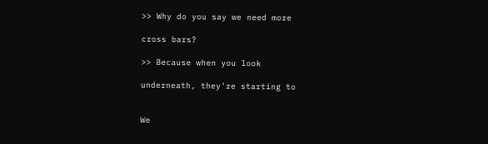>> Why do you say we need more

cross bars?

>> Because when you look

underneath, they're starting to


We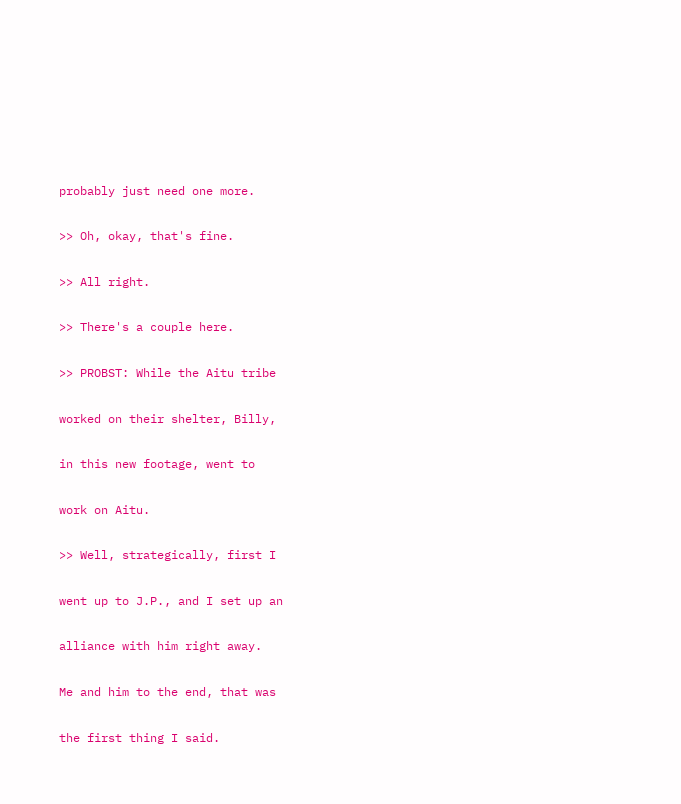probably just need one more.

>> Oh, okay, that's fine.

>> All right.

>> There's a couple here.

>> PROBST: While the Aitu tribe

worked on their shelter, Billy,

in this new footage, went to

work on Aitu.

>> Well, strategically, first I

went up to J.P., and I set up an

alliance with him right away.

Me and him to the end, that was

the first thing I said.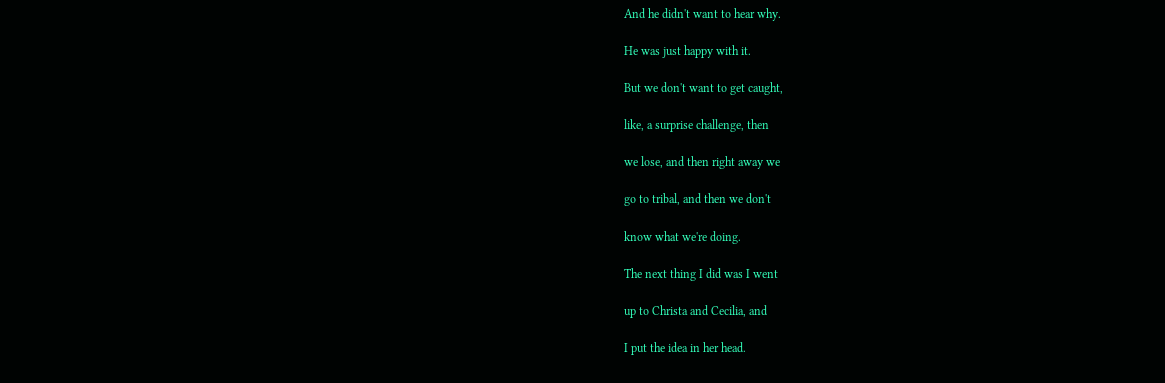And he didn't want to hear why.

He was just happy with it.

But we don't want to get caught,

like, a surprise challenge, then

we lose, and then right away we

go to tribal, and then we don't

know what we're doing.

The next thing I did was I went

up to Christa and Cecilia, and

I put the idea in her head.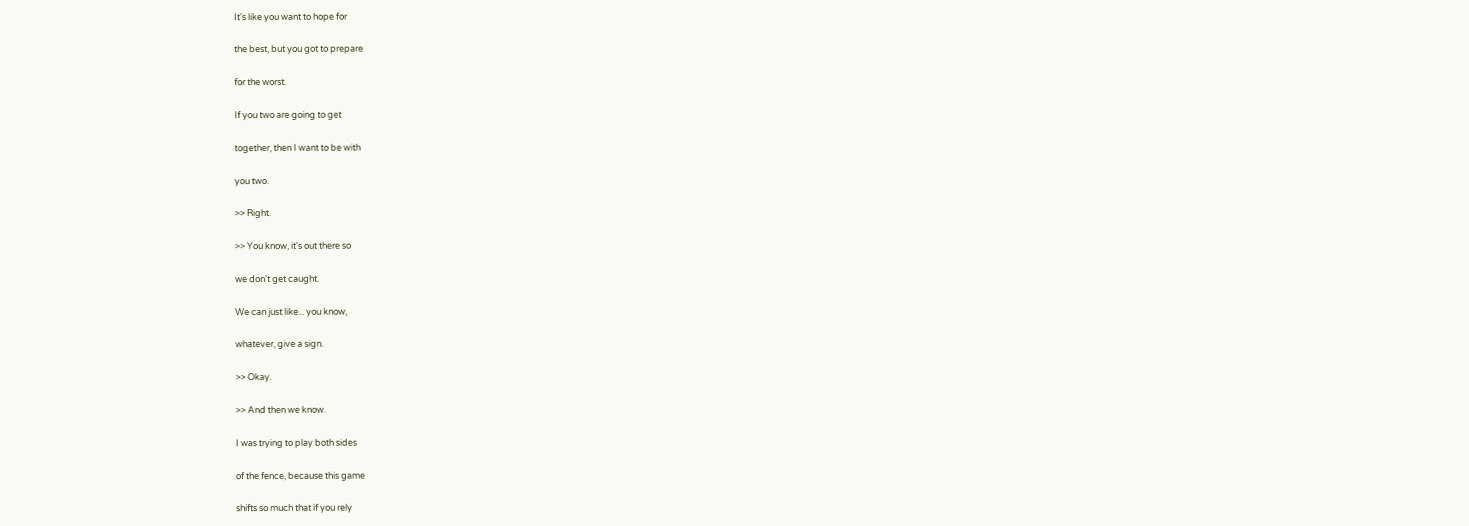It's like you want to hope for

the best, but you got to prepare

for the worst.

If you two are going to get

together, then I want to be with

you two.

>> Right.

>> You know, it's out there so

we don't get caught.

We can just like... you know,

whatever, give a sign.

>> Okay.

>> And then we know.

I was trying to play both sides

of the fence, because this game

shifts so much that if you rely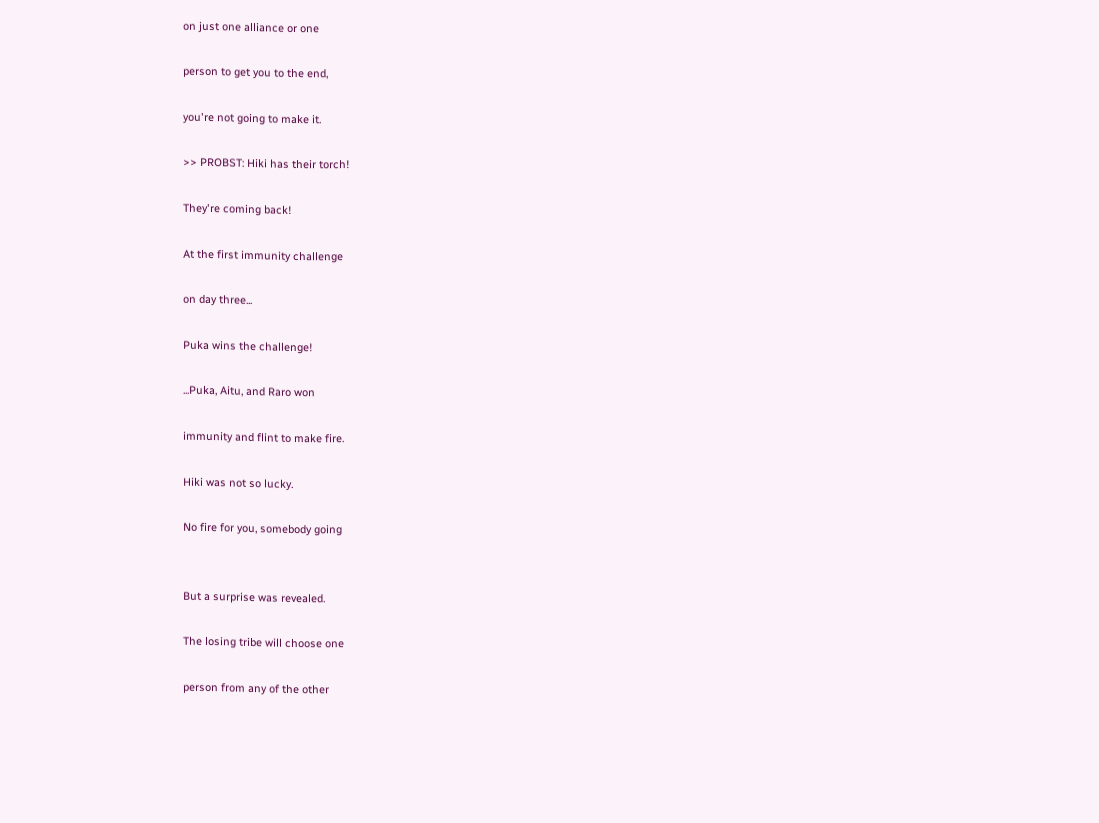on just one alliance or one

person to get you to the end,

you're not going to make it.

>> PROBST: Hiki has their torch!

They're coming back!

At the first immunity challenge

on day three...

Puka wins the challenge!

...Puka, Aitu, and Raro won

immunity and flint to make fire.

Hiki was not so lucky.

No fire for you, somebody going


But a surprise was revealed.

The losing tribe will choose one

person from any of the other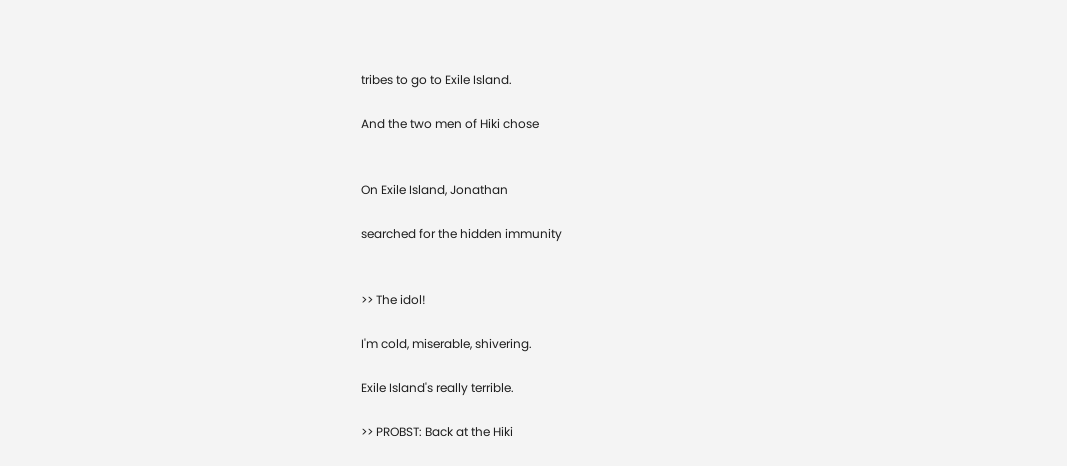tribes to go to Exile Island.

And the two men of Hiki chose


On Exile Island, Jonathan

searched for the hidden immunity


>> The idol!

I'm cold, miserable, shivering.

Exile Island's really terrible.

>> PROBST: Back at the Hiki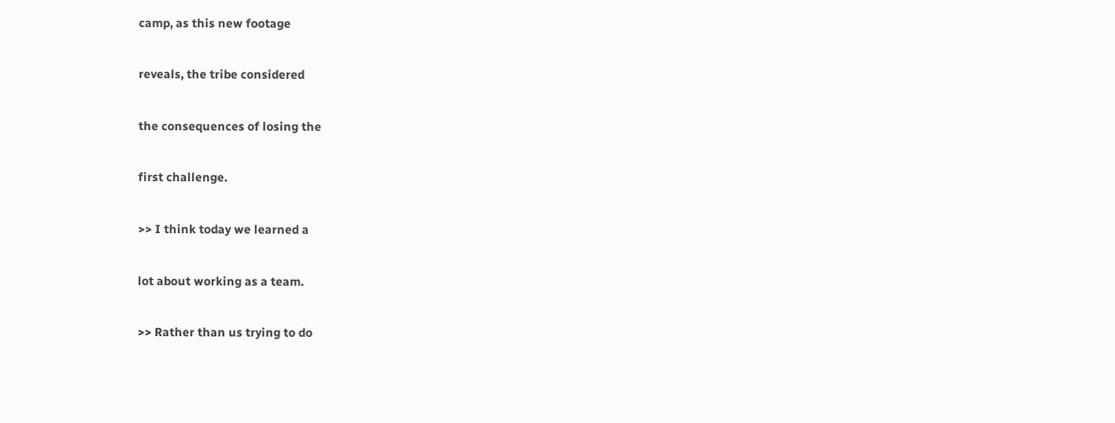camp, as this new footage

reveals, the tribe considered

the consequences of losing the

first challenge.

>> I think today we learned a

lot about working as a team.

>> Rather than us trying to do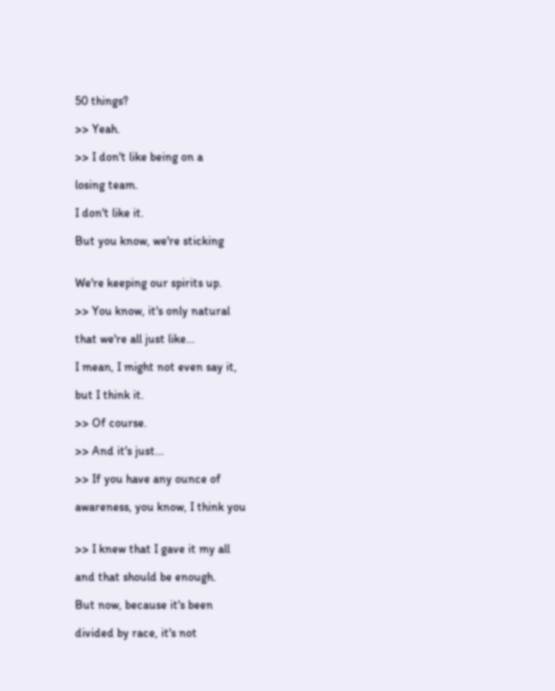50 things?

>> Yeah.

>> I don't like being on a

losing team.

I don't like it.

But you know, we're sticking


We're keeping our spirits up.

>> You know, it's only natural

that we're all just like...

I mean, I might not even say it,

but I think it.

>> Of course.

>> And it's just...

>> If you have any ounce of

awareness, you know, I think you


>> I knew that I gave it my all

and that should be enough.

But now, because it's been

divided by race, it's not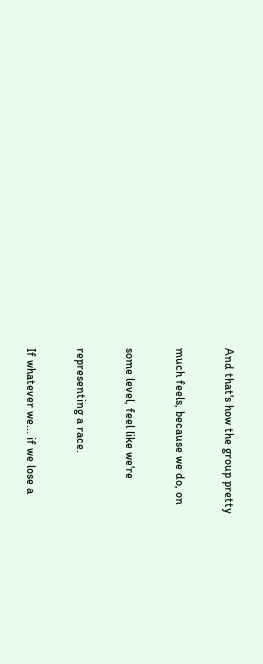And that's how the group pretty

much feels, because we do, on

some level, feel like we're

representing a race.

If whatever we... if we lose a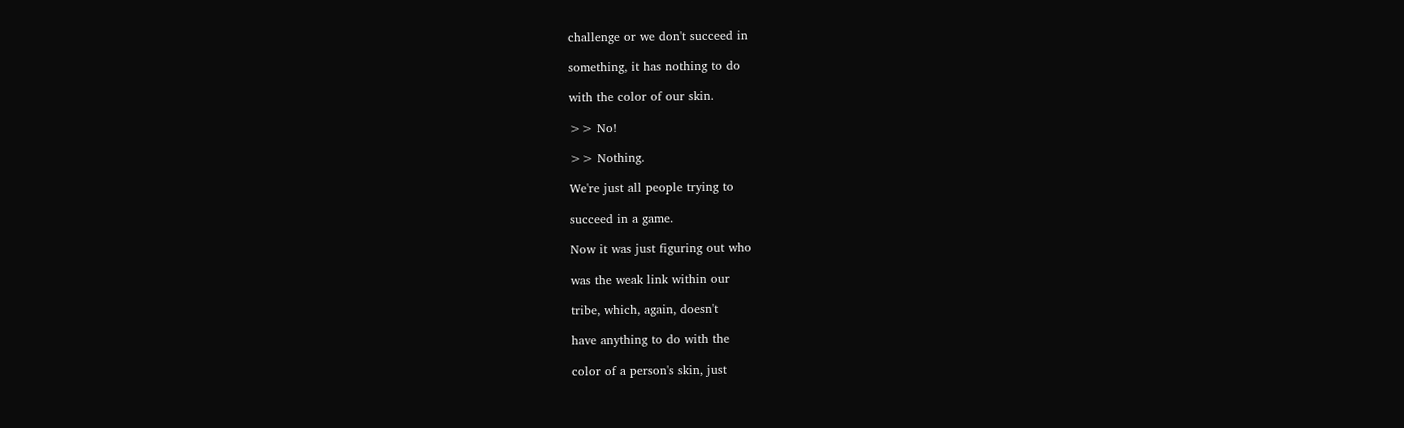challenge or we don't succeed in

something, it has nothing to do

with the color of our skin.

>> No!

>> Nothing.

We're just all people trying to

succeed in a game.

Now it was just figuring out who

was the weak link within our

tribe, which, again, doesn't

have anything to do with the

color of a person's skin, just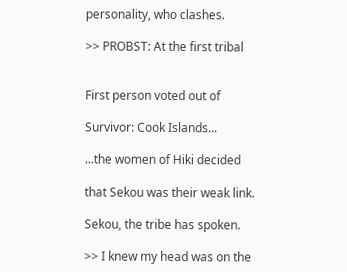personality, who clashes.

>> PROBST: At the first tribal


First person voted out of

Survivor: Cook Islands...

...the women of Hiki decided

that Sekou was their weak link.

Sekou, the tribe has spoken.

>> I knew my head was on the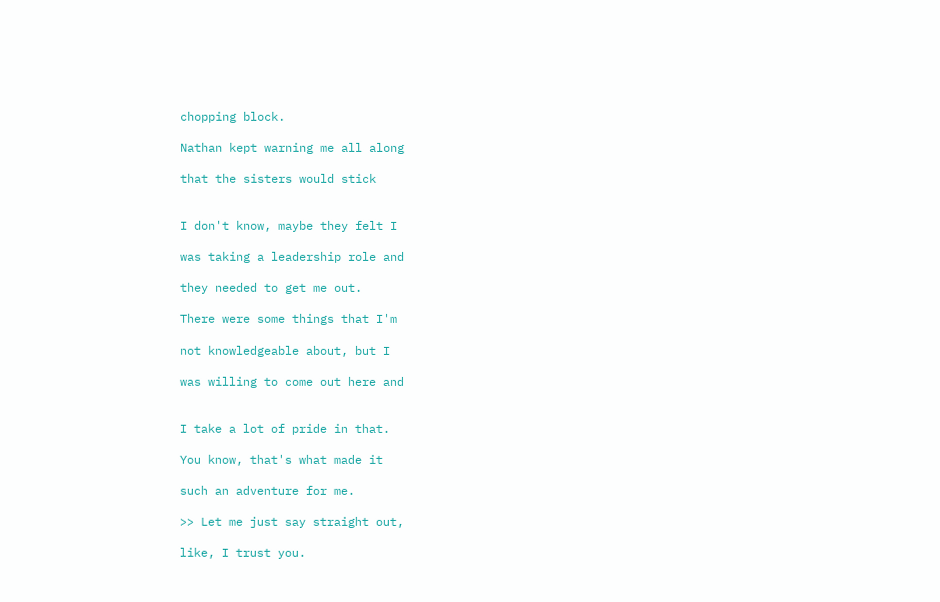chopping block.

Nathan kept warning me all along

that the sisters would stick


I don't know, maybe they felt I

was taking a leadership role and

they needed to get me out.

There were some things that I'm

not knowledgeable about, but I

was willing to come out here and


I take a lot of pride in that.

You know, that's what made it

such an adventure for me.

>> Let me just say straight out,

like, I trust you.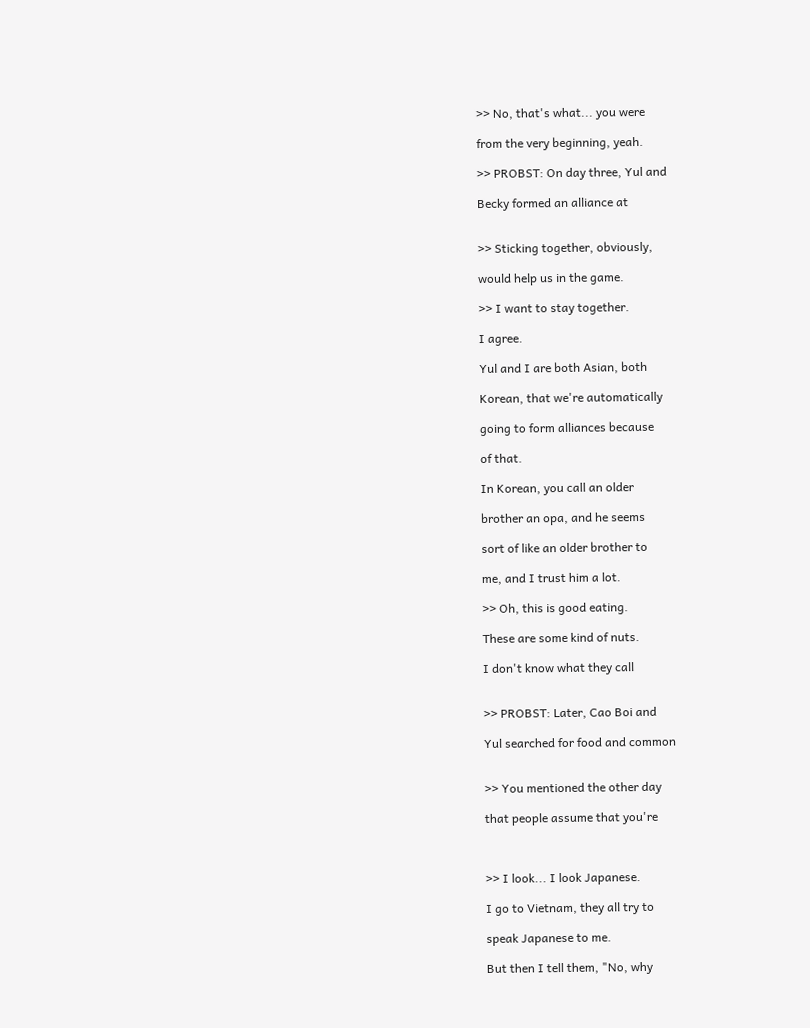>> No, that's what... you were

from the very beginning, yeah.

>> PROBST: On day three, Yul and

Becky formed an alliance at


>> Sticking together, obviously,

would help us in the game.

>> I want to stay together.

I agree.

Yul and I are both Asian, both

Korean, that we're automatically

going to form alliances because

of that.

In Korean, you call an older

brother an opa, and he seems

sort of like an older brother to

me, and I trust him a lot.

>> Oh, this is good eating.

These are some kind of nuts.

I don't know what they call


>> PROBST: Later, Cao Boi and

Yul searched for food and common


>> You mentioned the other day

that people assume that you're



>> I look... I look Japanese.

I go to Vietnam, they all try to

speak Japanese to me.

But then I tell them, "No, why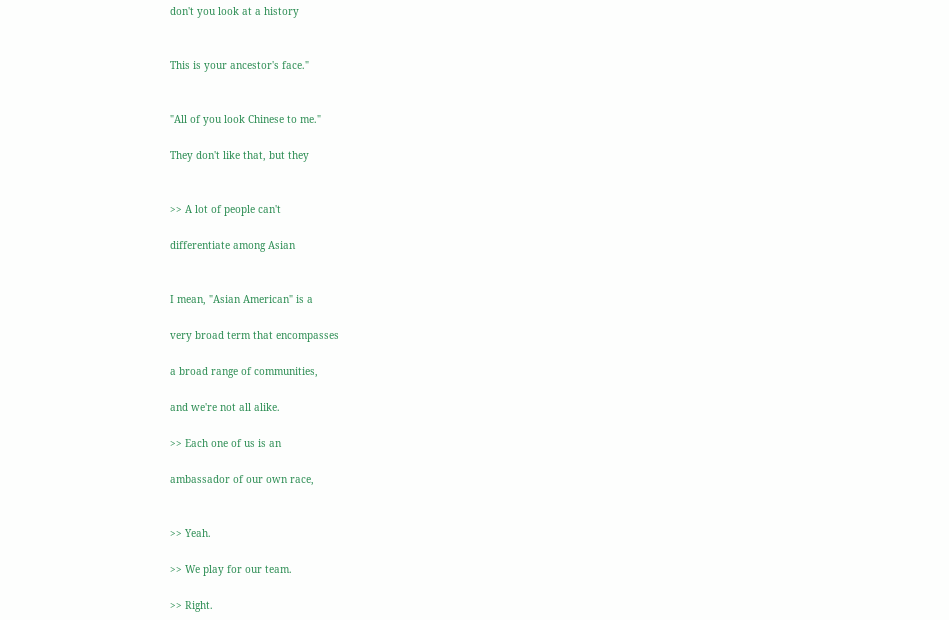don't you look at a history


This is your ancestor's face."


"All of you look Chinese to me."

They don't like that, but they


>> A lot of people can't

differentiate among Asian


I mean, "Asian American" is a

very broad term that encompasses

a broad range of communities,

and we're not all alike.

>> Each one of us is an

ambassador of our own race,


>> Yeah.

>> We play for our team.

>> Right.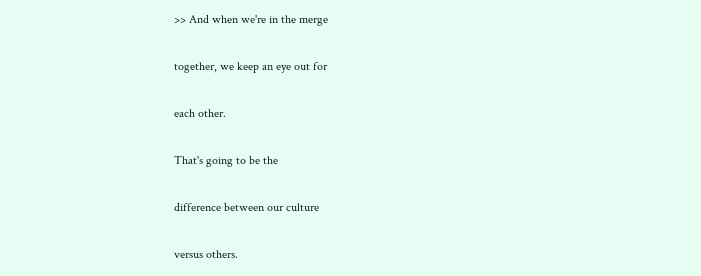>> And when we're in the merge

together, we keep an eye out for

each other.

That's going to be the

difference between our culture

versus others.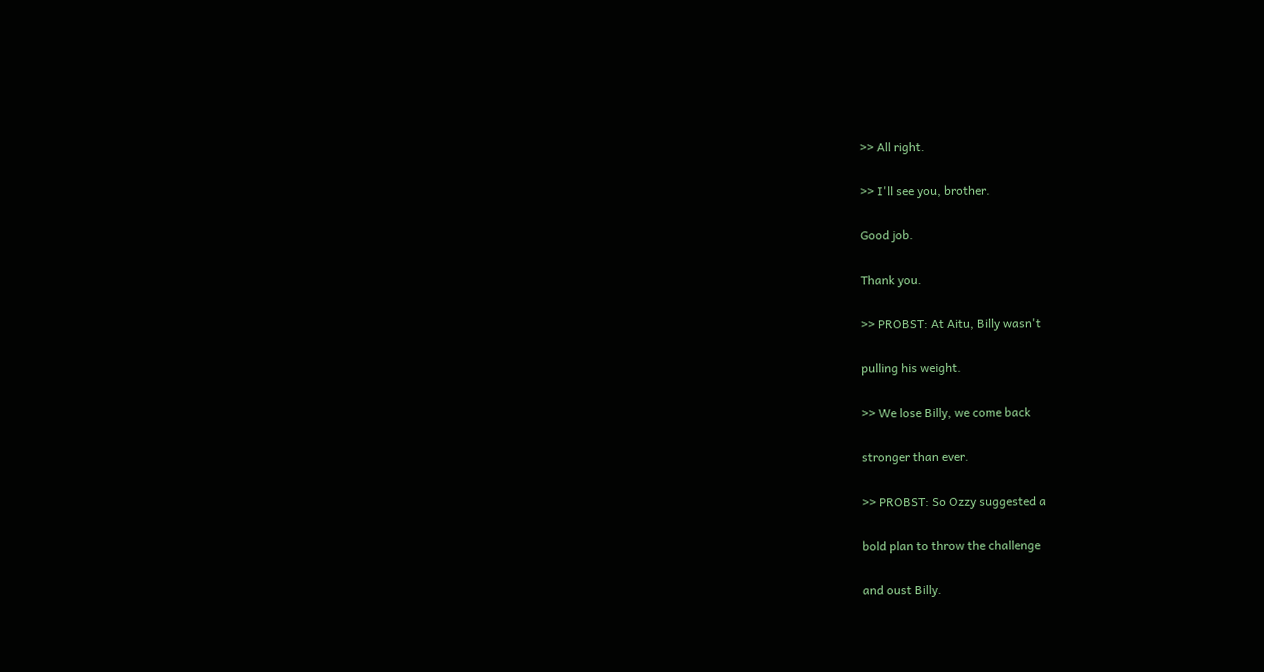>> All right.

>> I'll see you, brother.

Good job.

Thank you.

>> PROBST: At Aitu, Billy wasn't

pulling his weight.

>> We lose Billy, we come back

stronger than ever.

>> PROBST: So Ozzy suggested a

bold plan to throw the challenge

and oust Billy.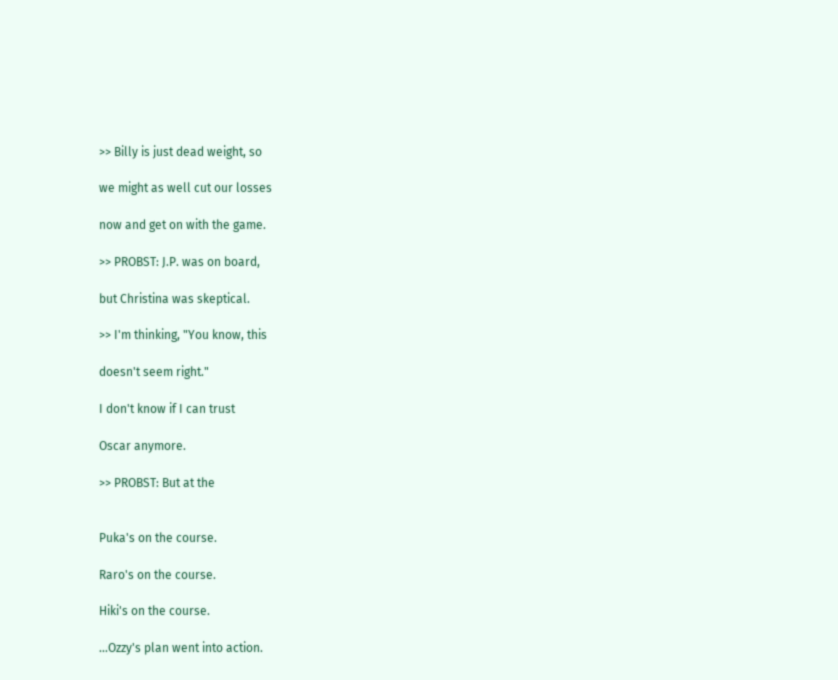>> Billy is just dead weight, so

we might as well cut our losses

now and get on with the game.

>> PROBST: J.P. was on board,

but Christina was skeptical.

>> I'm thinking, "You know, this

doesn't seem right."

I don't know if I can trust

Oscar anymore.

>> PROBST: But at the


Puka's on the course.

Raro's on the course.

Hiki's on the course.

...Ozzy's plan went into action.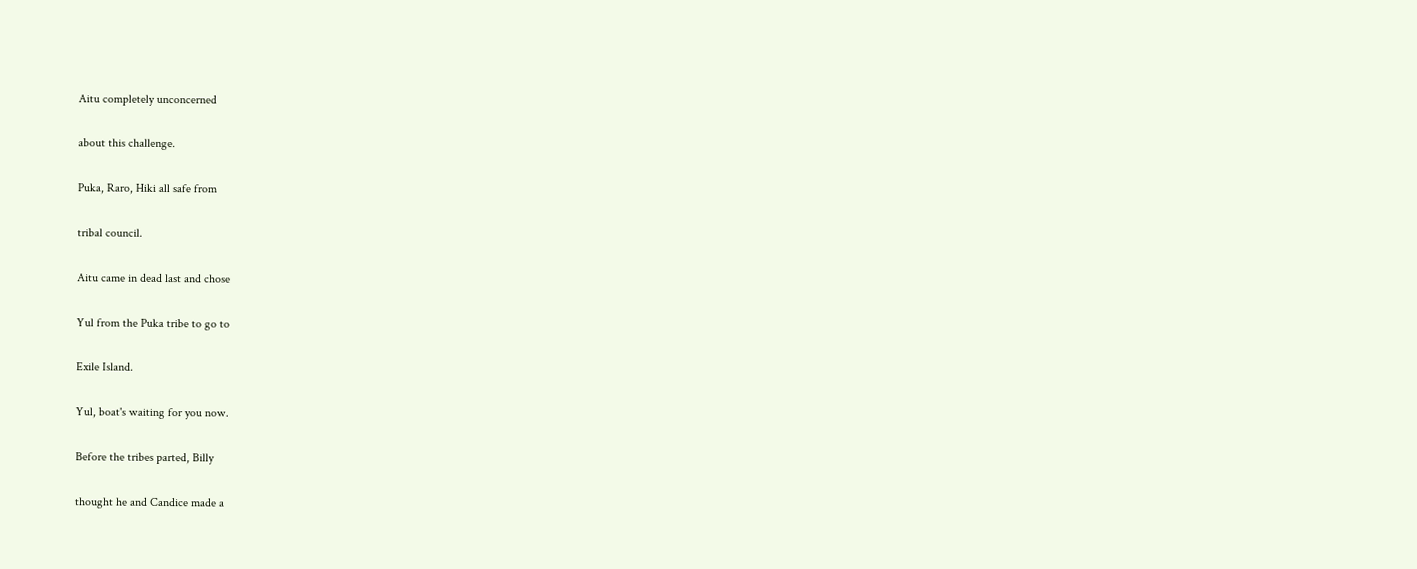Aitu completely unconcerned

about this challenge.

Puka, Raro, Hiki all safe from

tribal council.

Aitu came in dead last and chose

Yul from the Puka tribe to go to

Exile Island.

Yul, boat's waiting for you now.

Before the tribes parted, Billy

thought he and Candice made a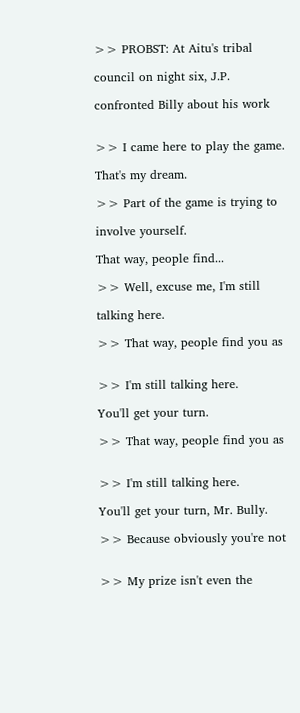>> PROBST: At Aitu's tribal

council on night six, J.P.

confronted Billy about his work


>> I came here to play the game.

That's my dream.

>> Part of the game is trying to

involve yourself.

That way, people find...

>> Well, excuse me, I'm still

talking here.

>> That way, people find you as


>> I'm still talking here.

You'll get your turn.

>> That way, people find you as


>> I'm still talking here.

You'll get your turn, Mr. Bully.

>> Because obviously you're not


>> My prize isn't even the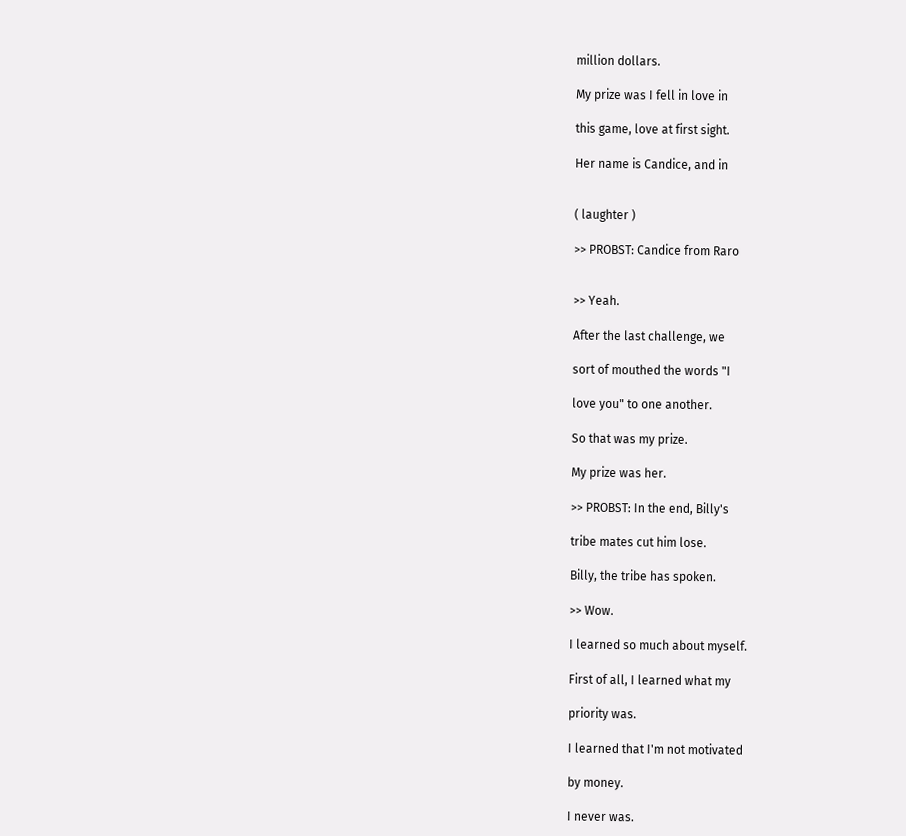million dollars.

My prize was I fell in love in

this game, love at first sight.

Her name is Candice, and in


( laughter )

>> PROBST: Candice from Raro


>> Yeah.

After the last challenge, we

sort of mouthed the words "I

love you" to one another.

So that was my prize.

My prize was her.

>> PROBST: In the end, Billy's

tribe mates cut him lose.

Billy, the tribe has spoken.

>> Wow.

I learned so much about myself.

First of all, I learned what my

priority was.

I learned that I'm not motivated

by money.

I never was.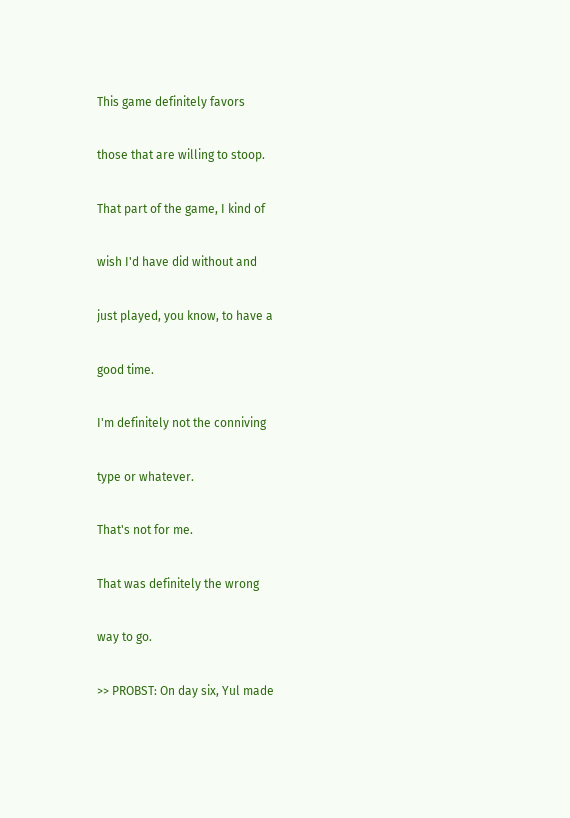This game definitely favors

those that are willing to stoop.

That part of the game, I kind of

wish I'd have did without and

just played, you know, to have a

good time.

I'm definitely not the conniving

type or whatever.

That's not for me.

That was definitely the wrong

way to go.

>> PROBST: On day six, Yul made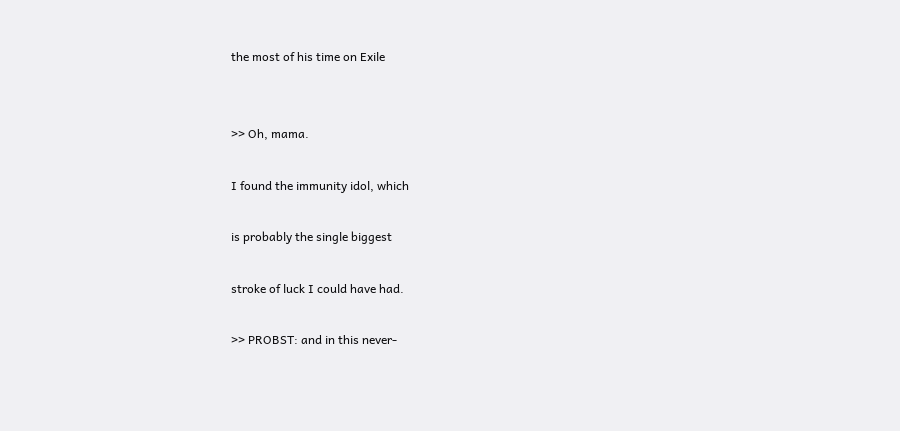the most of his time on Exile


>> Oh, mama.

I found the immunity idol, which

is probably the single biggest

stroke of luck I could have had.

>> PROBST: and in this never-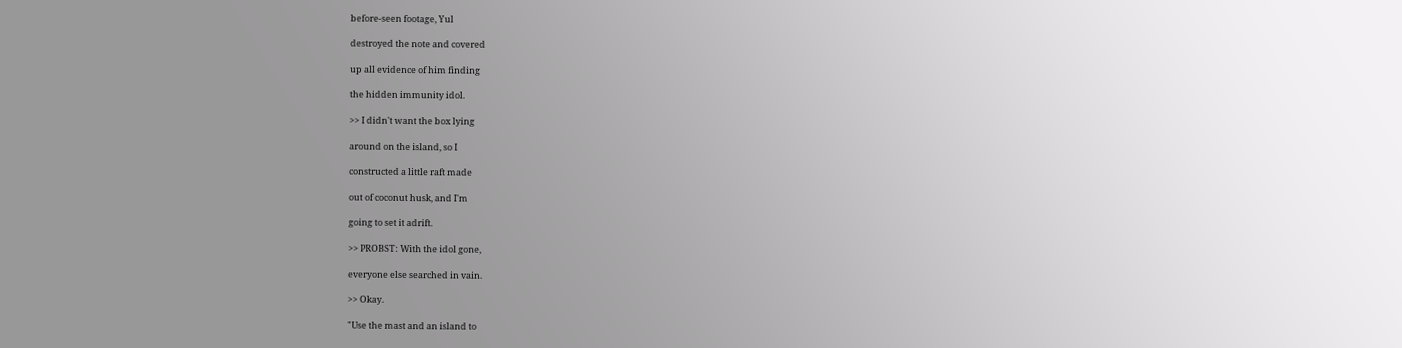before-seen footage, Yul

destroyed the note and covered

up all evidence of him finding

the hidden immunity idol.

>> I didn't want the box lying

around on the island, so I

constructed a little raft made

out of coconut husk, and I'm

going to set it adrift.

>> PROBST: With the idol gone,

everyone else searched in vain.

>> Okay.

"Use the mast and an island to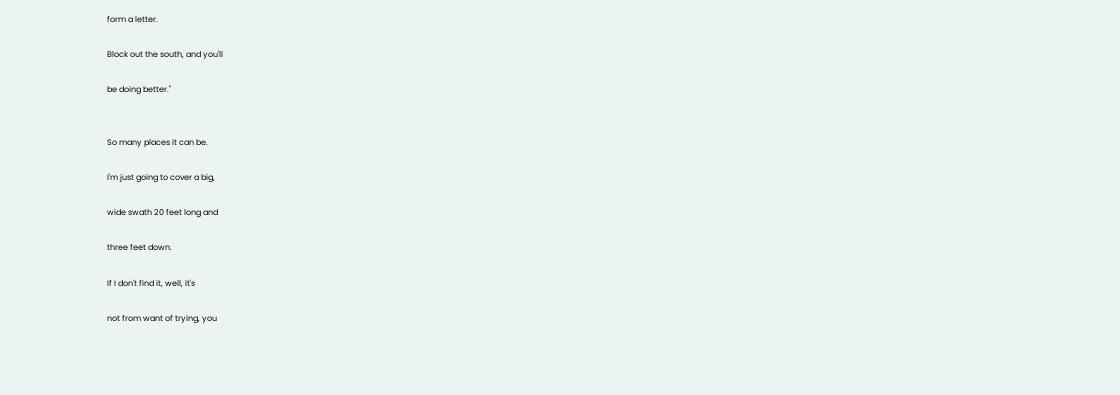form a letter.

Block out the south, and you'll

be doing better."


So many places it can be.

I'm just going to cover a big,

wide swath 20 feet long and

three feet down.

If I don't find it, well, it's

not from want of trying, you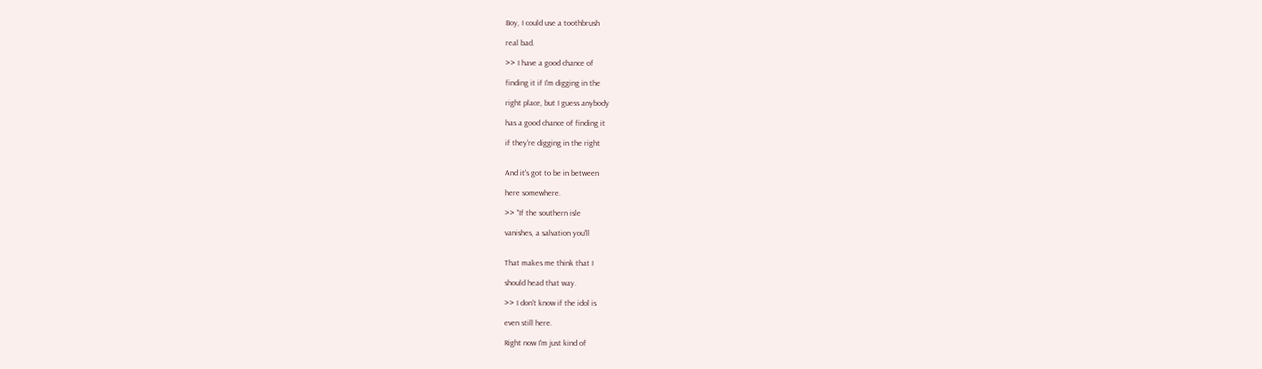Boy, I could use a toothbrush

real bad.

>> I have a good chance of

finding it if I'm digging in the

right place, but I guess anybody

has a good chance of finding it

if they're digging in the right


And it's got to be in between

here somewhere.

>> "If the southern isle

vanishes, a salvation you'll


That makes me think that I

should head that way.

>> I don't know if the idol is

even still here.

Right now I'm just kind of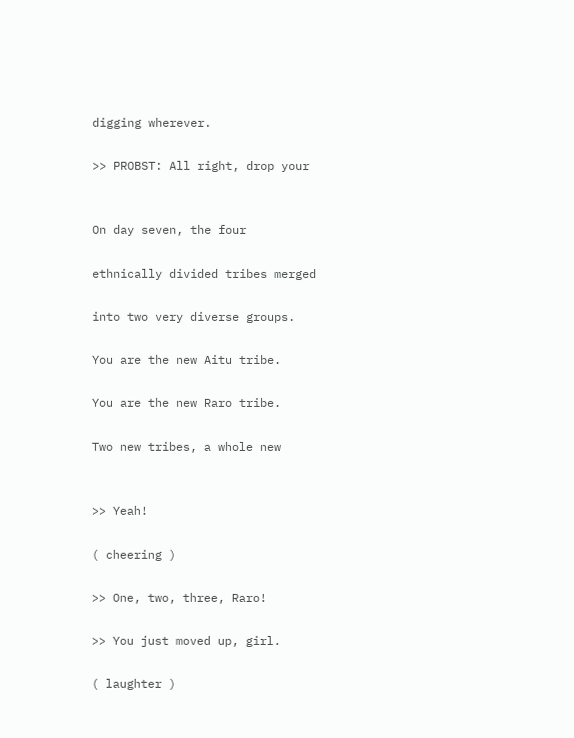digging wherever.

>> PROBST: All right, drop your


On day seven, the four

ethnically divided tribes merged

into two very diverse groups.

You are the new Aitu tribe.

You are the new Raro tribe.

Two new tribes, a whole new


>> Yeah!

( cheering )

>> One, two, three, Raro!

>> You just moved up, girl.

( laughter )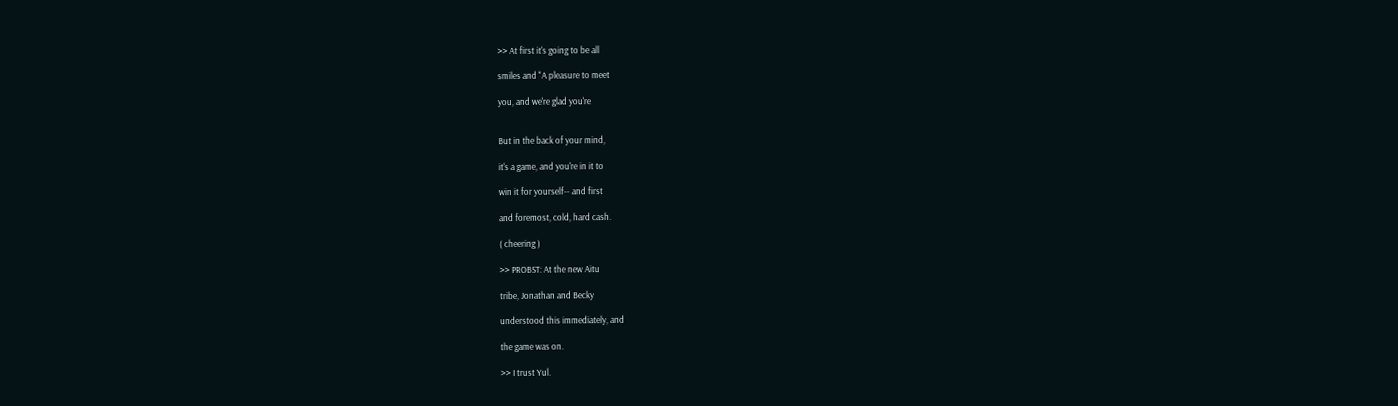>> At first it's going to be all

smiles and "A pleasure to meet

you, and we're glad you're


But in the back of your mind,

it's a game, and you're in it to

win it for yourself-- and first

and foremost, cold, hard cash.

( cheering )

>> PROBST: At the new Aitu

tribe, Jonathan and Becky

understood this immediately, and

the game was on.

>> I trust Yul.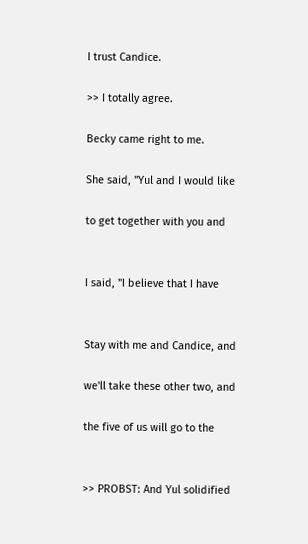I trust Candice.

>> I totally agree.

Becky came right to me.

She said, "Yul and I would like

to get together with you and


I said, "I believe that I have


Stay with me and Candice, and

we'll take these other two, and

the five of us will go to the


>> PROBST: And Yul solidified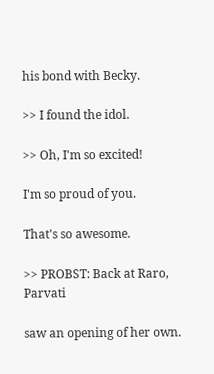his bond with Becky.

>> I found the idol.

>> Oh, I'm so excited!

I'm so proud of you.

That's so awesome.

>> PROBST: Back at Raro, Parvati

saw an opening of her own.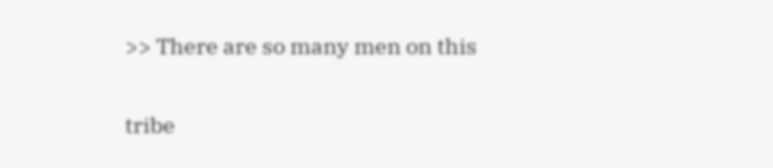>> There are so many men on this

tribe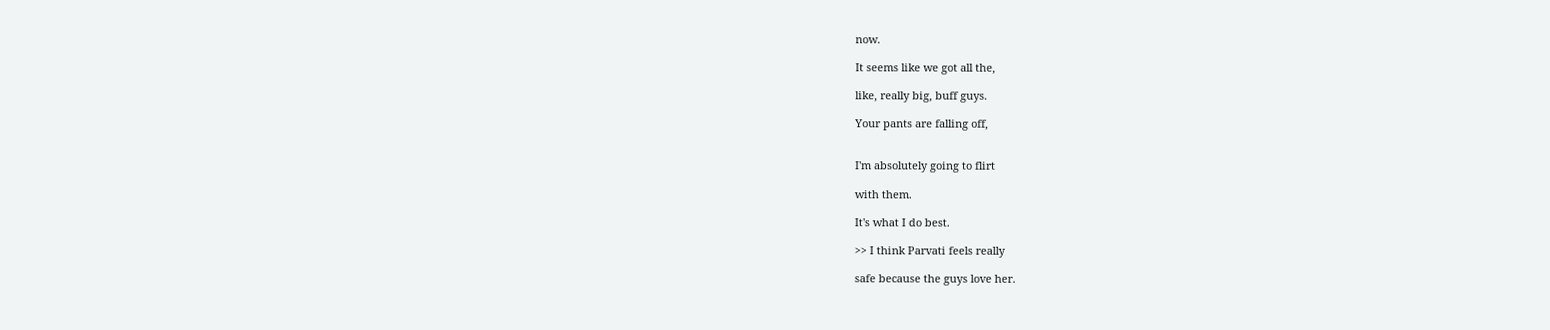now.

It seems like we got all the,

like, really big, buff guys.

Your pants are falling off,


I'm absolutely going to flirt

with them.

It's what I do best.

>> I think Parvati feels really

safe because the guys love her.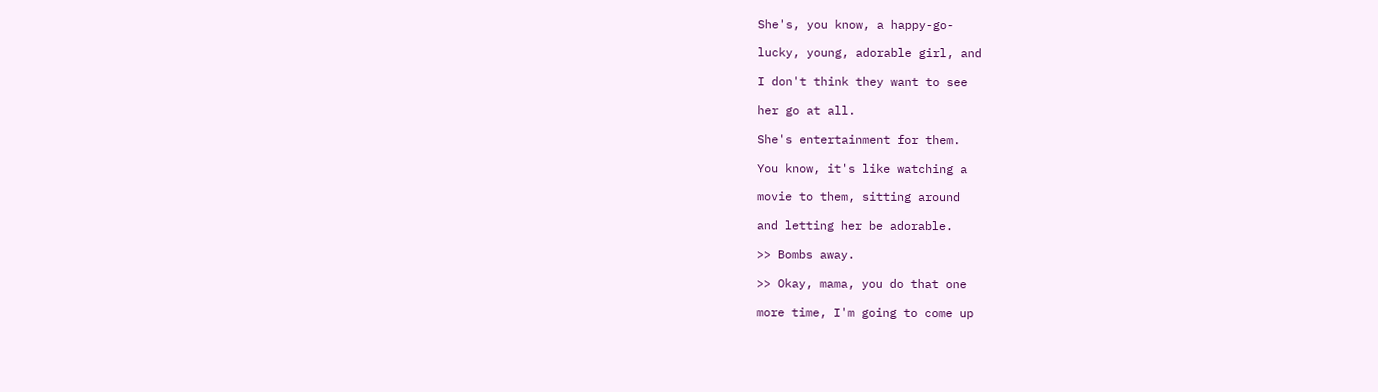She's, you know, a happy-go-

lucky, young, adorable girl, and

I don't think they want to see

her go at all.

She's entertainment for them.

You know, it's like watching a

movie to them, sitting around

and letting her be adorable.

>> Bombs away.

>> Okay, mama, you do that one

more time, I'm going to come up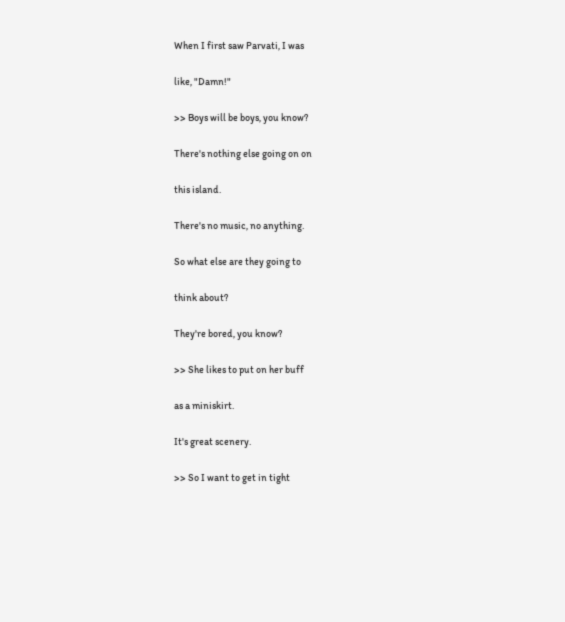When I first saw Parvati, I was

like, "Damn!"

>> Boys will be boys, you know?

There's nothing else going on on

this island.

There's no music, no anything.

So what else are they going to

think about?

They're bored, you know?

>> She likes to put on her buff

as a miniskirt.

It's great scenery.

>> So I want to get in tight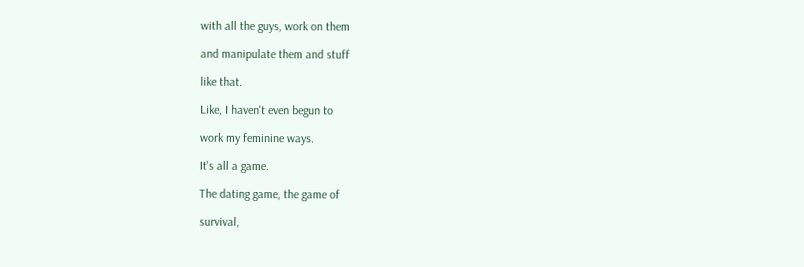with all the guys, work on them

and manipulate them and stuff

like that.

Like, I haven't even begun to

work my feminine ways.

It's all a game.

The dating game, the game of

survival,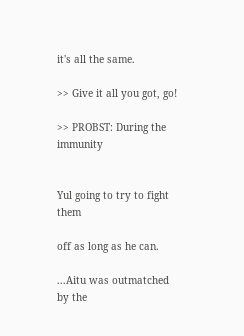it's all the same.

>> Give it all you got, go!

>> PROBST: During the immunity


Yul going to try to fight them

off as long as he can.

...Aitu was outmatched by the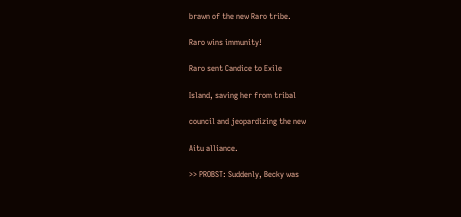brawn of the new Raro tribe.

Raro wins immunity!

Raro sent Candice to Exile

Island, saving her from tribal

council and jeopardizing the new

Aitu alliance.

>> PROBST: Suddenly, Becky was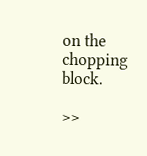on the chopping block.

>>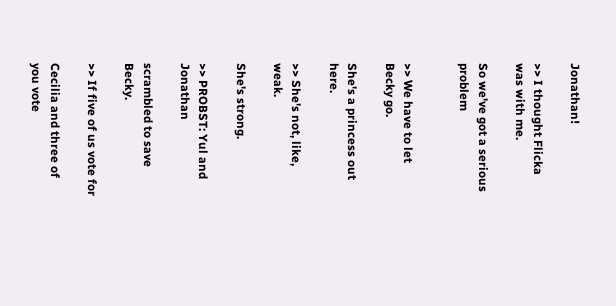Jonathan!

>> I thought Flicka was with me.

So we've got a serious problem


>> We have to let Becky go.

She's a princess out here.

>> She's not, like, weak.

She's strong.

>> PROBST: Yul and Jonathan

scrambled to save Becky.

>> If five of us vote for

Cecilia and three of you vote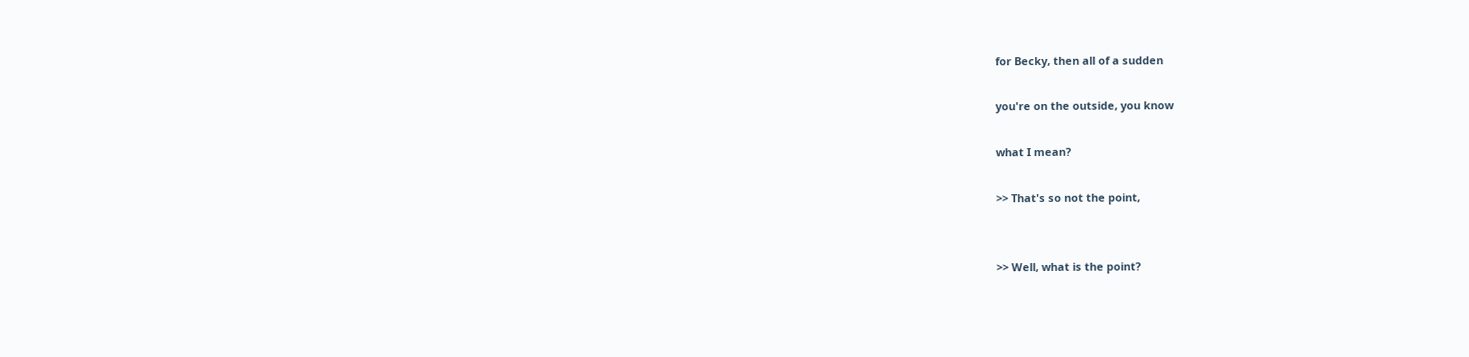for Becky, then all of a sudden

you're on the outside, you know

what I mean?

>> That's so not the point,


>> Well, what is the point?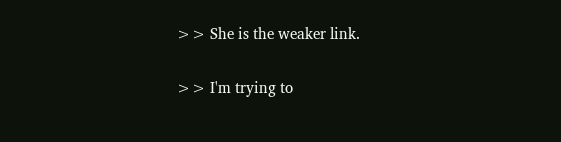>> She is the weaker link.

>> I'm trying to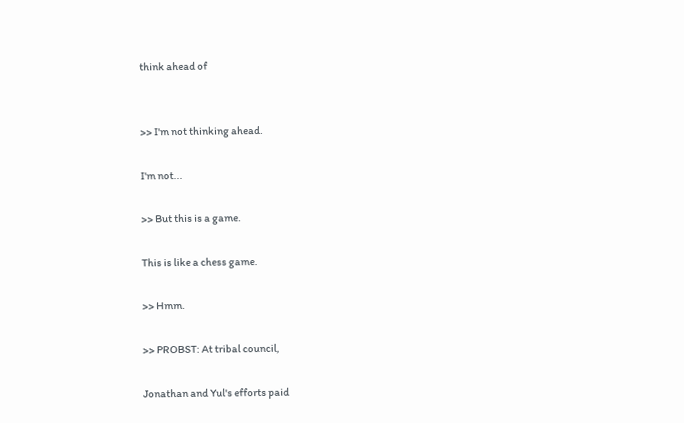think ahead of


>> I'm not thinking ahead.

I'm not...

>> But this is a game.

This is like a chess game.

>> Hmm.

>> PROBST: At tribal council,

Jonathan and Yul's efforts paid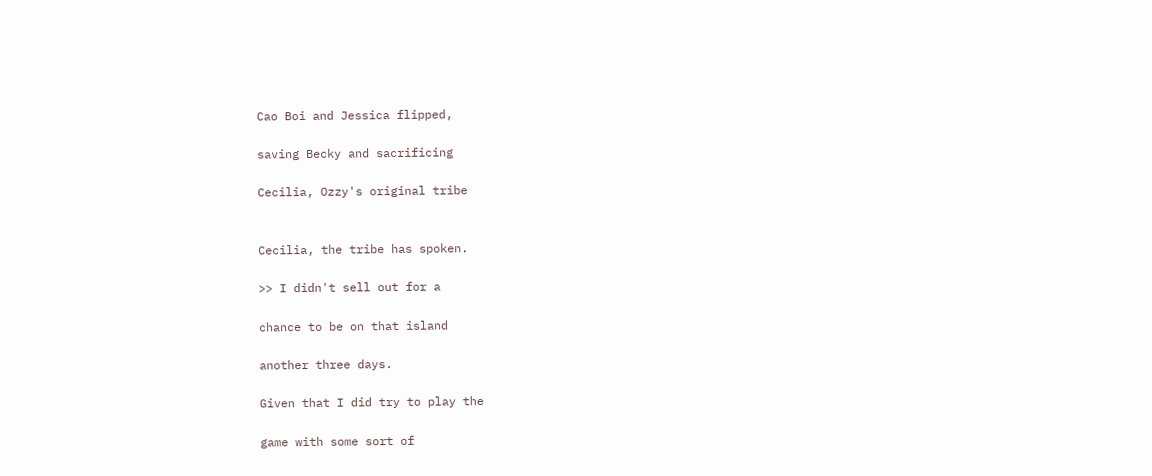Cao Boi and Jessica flipped,

saving Becky and sacrificing

Cecilia, Ozzy's original tribe


Cecilia, the tribe has spoken.

>> I didn't sell out for a

chance to be on that island

another three days.

Given that I did try to play the

game with some sort of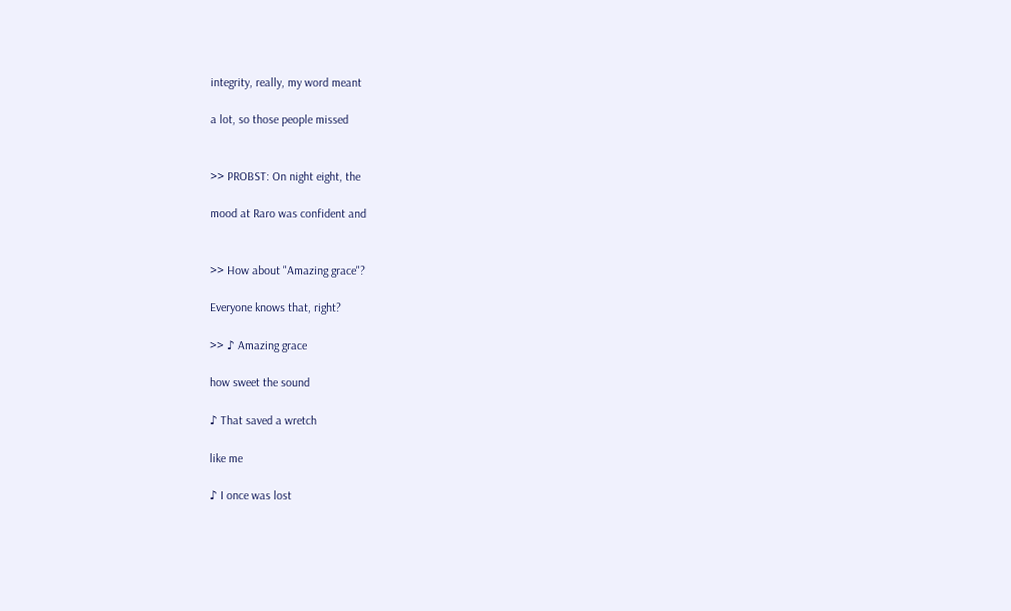integrity, really, my word meant

a lot, so those people missed


>> PROBST: On night eight, the

mood at Raro was confident and


>> How about "Amazing grace"?

Everyone knows that, right?

>> ♪ Amazing grace

how sweet the sound

♪ That saved a wretch

like me

♪ I once was lost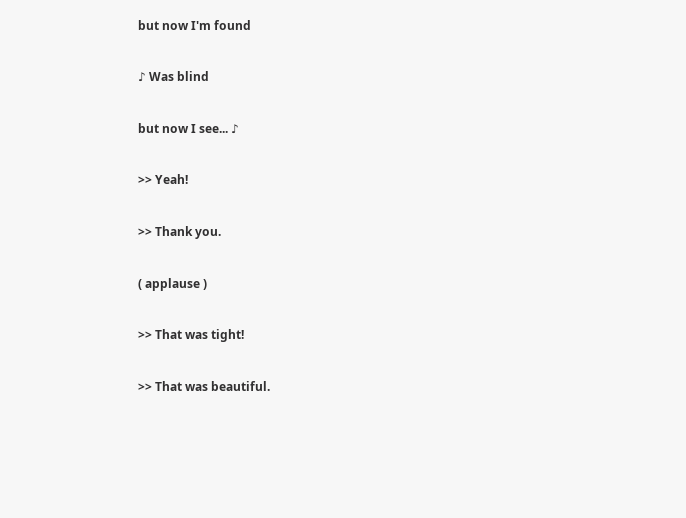but now I'm found

♪ Was blind

but now I see... ♪

>> Yeah!

>> Thank you.

( applause )

>> That was tight!

>> That was beautiful.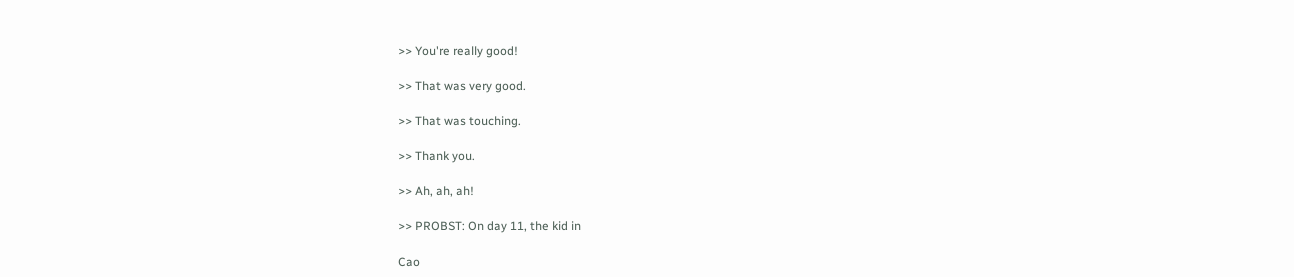>> You're really good!

>> That was very good.

>> That was touching.

>> Thank you.

>> Ah, ah, ah!

>> PROBST: On day 11, the kid in

Cao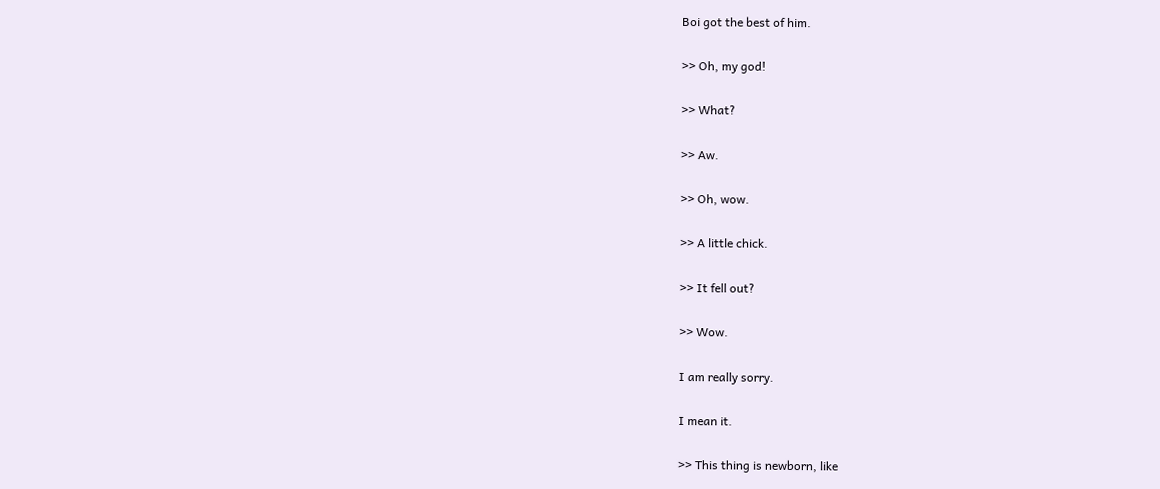Boi got the best of him.

>> Oh, my god!

>> What?

>> Aw.

>> Oh, wow.

>> A little chick.

>> It fell out?

>> Wow.

I am really sorry.

I mean it.

>> This thing is newborn, like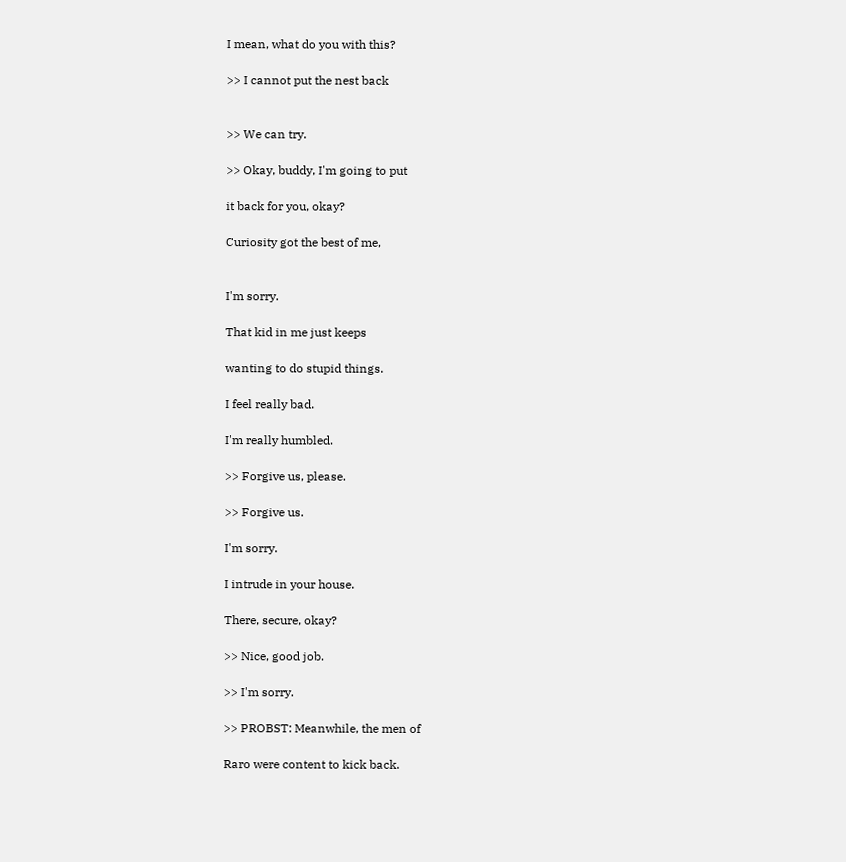I mean, what do you with this?

>> I cannot put the nest back


>> We can try.

>> Okay, buddy, I'm going to put

it back for you, okay?

Curiosity got the best of me,


I'm sorry.

That kid in me just keeps

wanting to do stupid things.

I feel really bad.

I'm really humbled.

>> Forgive us, please.

>> Forgive us.

I'm sorry.

I intrude in your house.

There, secure, okay?

>> Nice, good job.

>> I'm sorry.

>> PROBST: Meanwhile, the men of

Raro were content to kick back.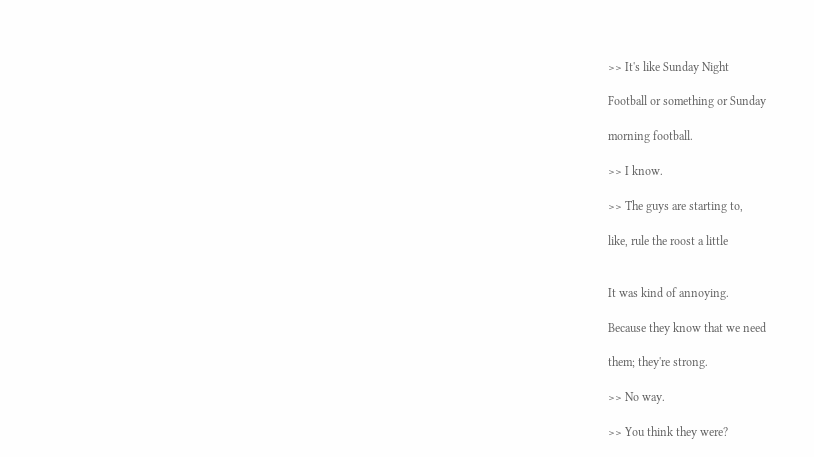>> It's like Sunday Night

Football or something or Sunday

morning football.

>> I know.

>> The guys are starting to,

like, rule the roost a little


It was kind of annoying.

Because they know that we need

them; they're strong.

>> No way.

>> You think they were?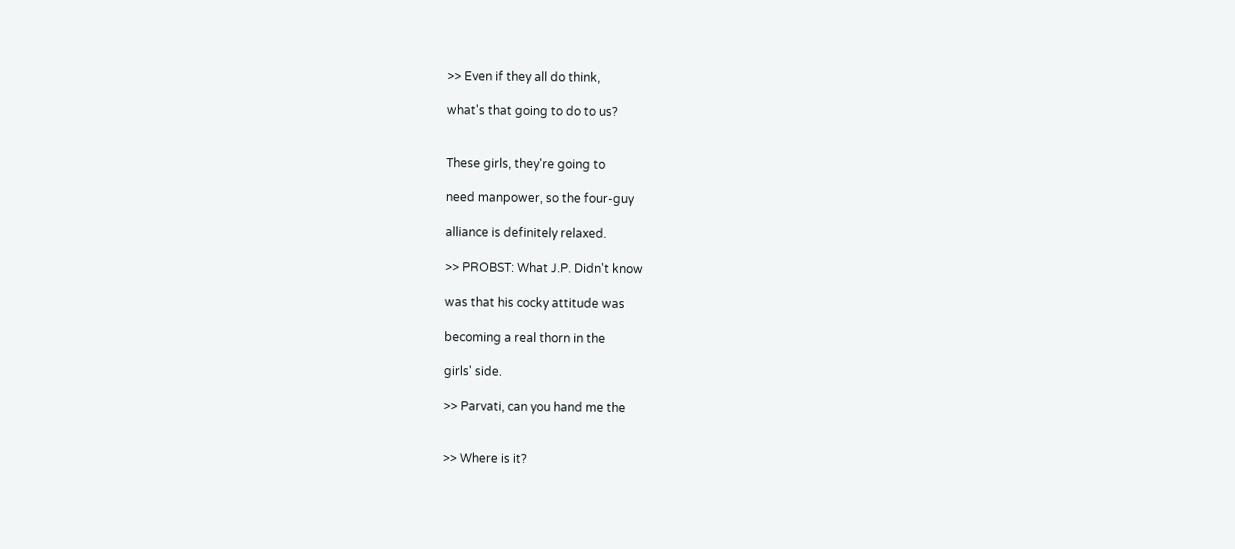>> Even if they all do think,

what's that going to do to us?


These girls, they're going to

need manpower, so the four-guy

alliance is definitely relaxed.

>> PROBST: What J.P. Didn't know

was that his cocky attitude was

becoming a real thorn in the

girls' side.

>> Parvati, can you hand me the


>> Where is it?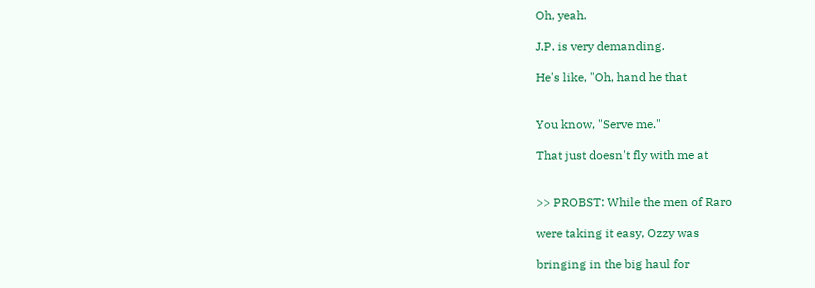Oh, yeah.

J.P. is very demanding.

He's like, "Oh, hand he that


You know, "Serve me."

That just doesn't fly with me at


>> PROBST: While the men of Raro

were taking it easy, Ozzy was

bringing in the big haul for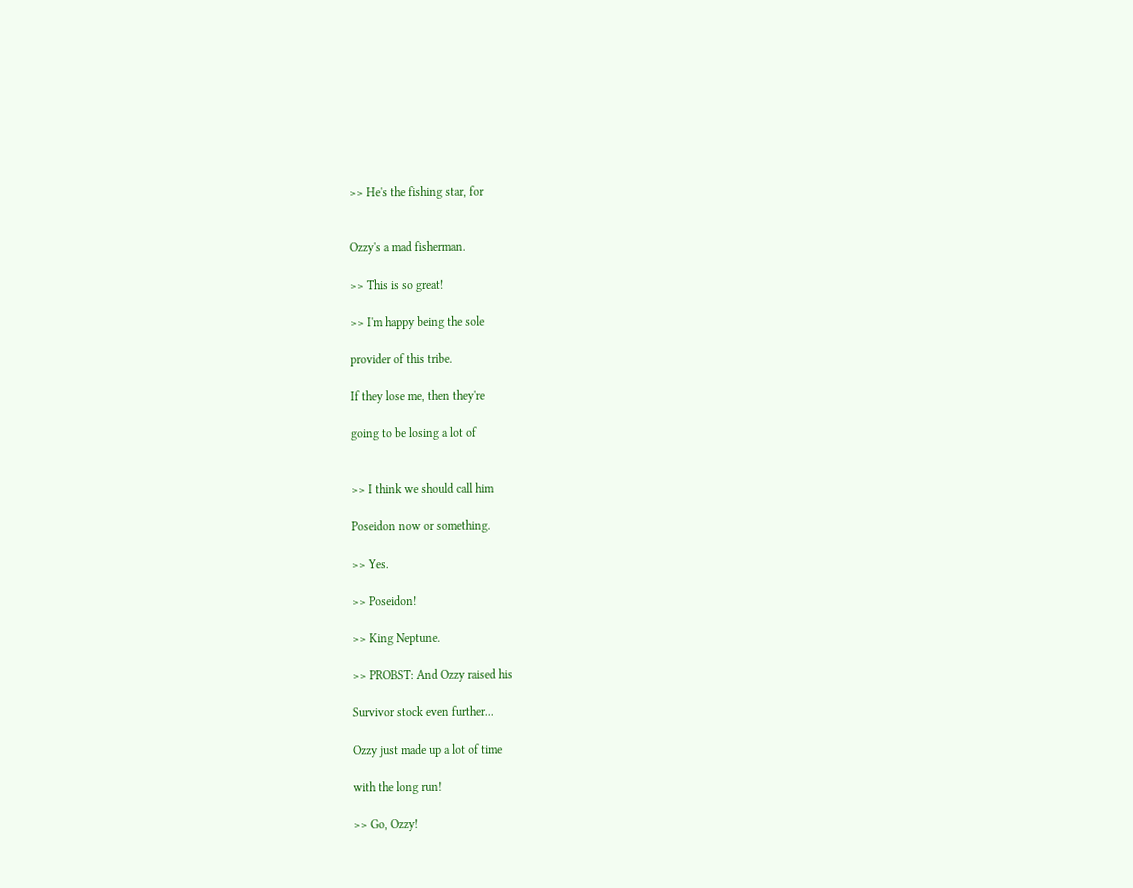>> He's the fishing star, for


Ozzy's a mad fisherman.

>> This is so great!

>> I'm happy being the sole

provider of this tribe.

If they lose me, then they're

going to be losing a lot of


>> I think we should call him

Poseidon now or something.

>> Yes.

>> Poseidon!

>> King Neptune.

>> PROBST: And Ozzy raised his

Survivor stock even further...

Ozzy just made up a lot of time

with the long run!

>> Go, Ozzy!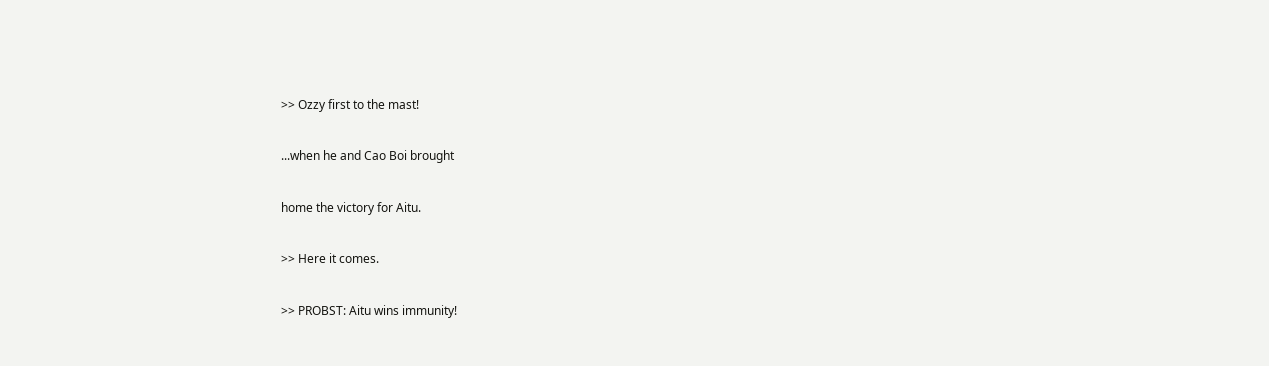>> Ozzy first to the mast!

...when he and Cao Boi brought

home the victory for Aitu.

>> Here it comes.

>> PROBST: Aitu wins immunity!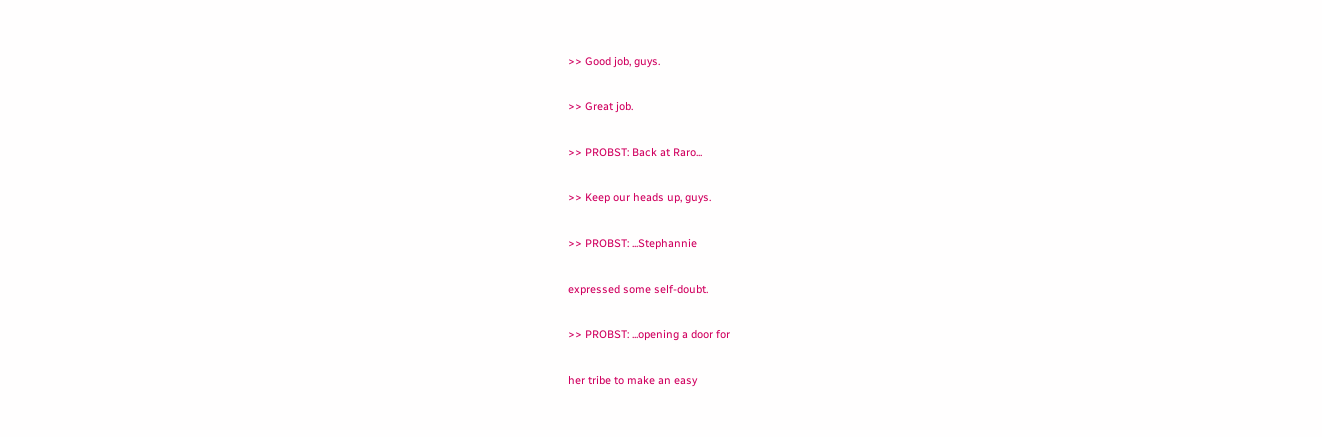>> Good job, guys.

>> Great job.

>> PROBST: Back at Raro...

>> Keep our heads up, guys.

>> PROBST: ...Stephannie

expressed some self-doubt.

>> PROBST: ...opening a door for

her tribe to make an easy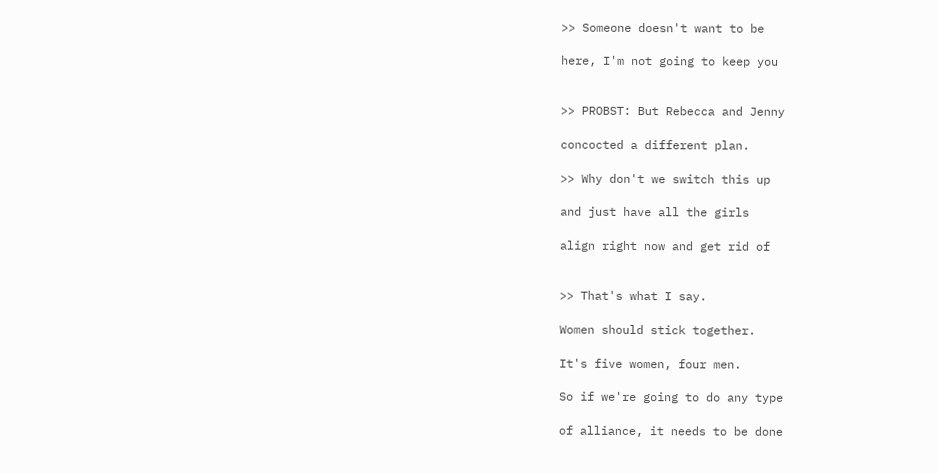>> Someone doesn't want to be

here, I'm not going to keep you


>> PROBST: But Rebecca and Jenny

concocted a different plan.

>> Why don't we switch this up

and just have all the girls

align right now and get rid of


>> That's what I say.

Women should stick together.

It's five women, four men.

So if we're going to do any type

of alliance, it needs to be done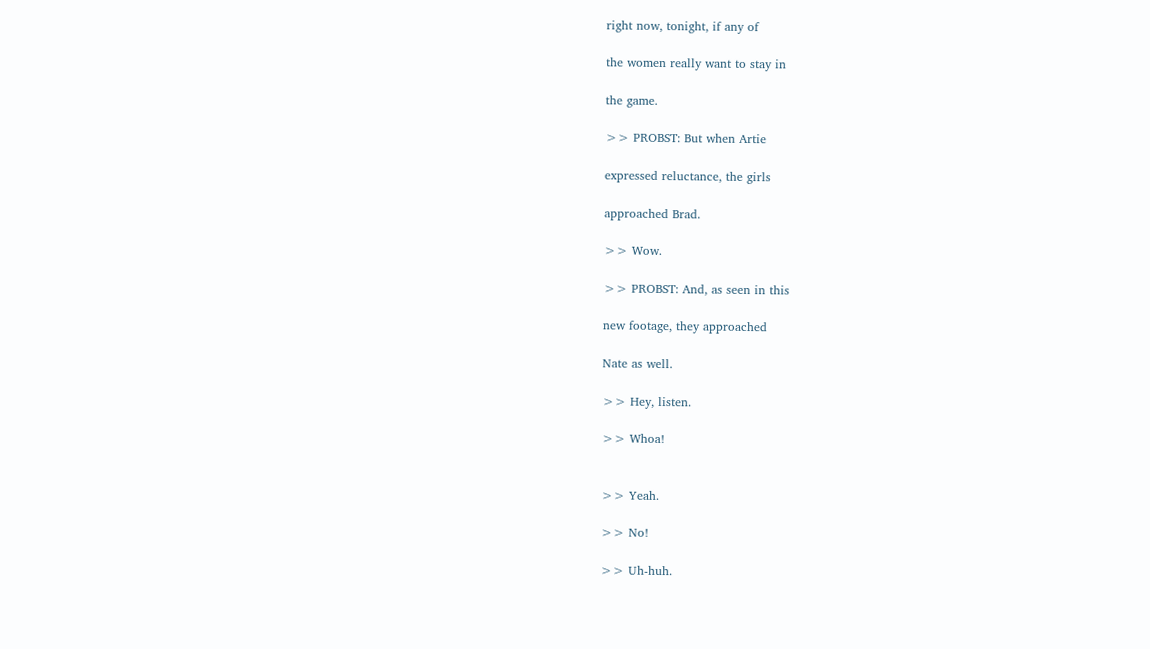right now, tonight, if any of

the women really want to stay in

the game.

>> PROBST: But when Artie

expressed reluctance, the girls

approached Brad.

>> Wow.

>> PROBST: And, as seen in this

new footage, they approached

Nate as well.

>> Hey, listen.

>> Whoa!


>> Yeah.

>> No!

>> Uh-huh.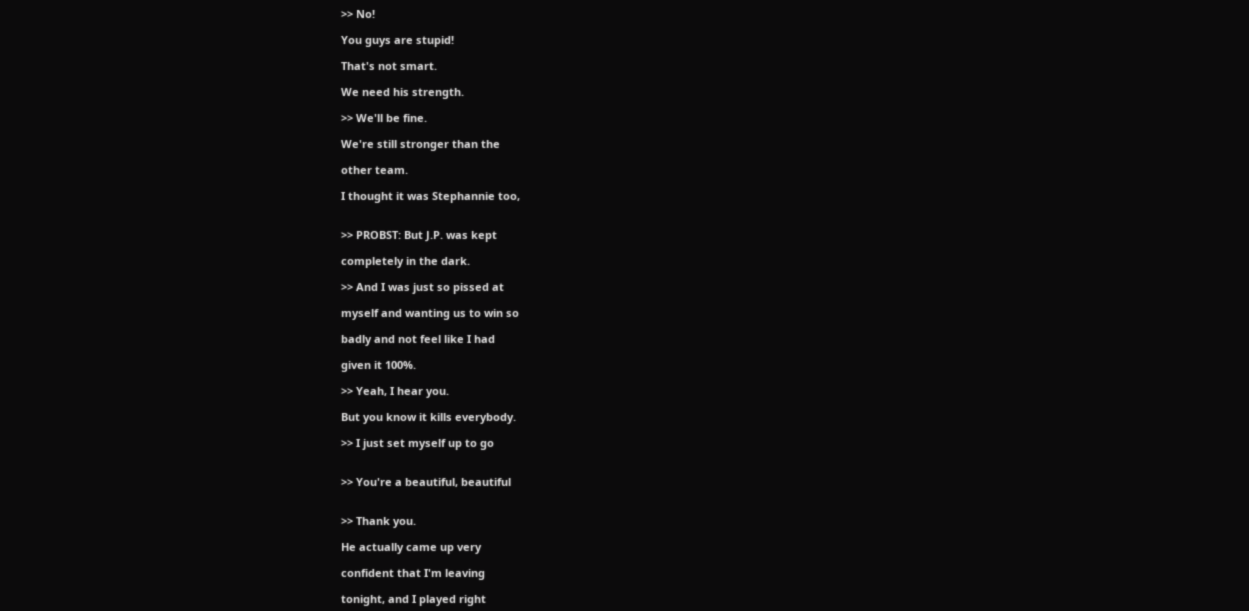>> No!

You guys are stupid!

That's not smart.

We need his strength.

>> We'll be fine.

We're still stronger than the

other team.

I thought it was Stephannie too,


>> PROBST: But J.P. was kept

completely in the dark.

>> And I was just so pissed at

myself and wanting us to win so

badly and not feel like I had

given it 100%.

>> Yeah, I hear you.

But you know it kills everybody.

>> I just set myself up to go


>> You're a beautiful, beautiful


>> Thank you.

He actually came up very

confident that I'm leaving

tonight, and I played right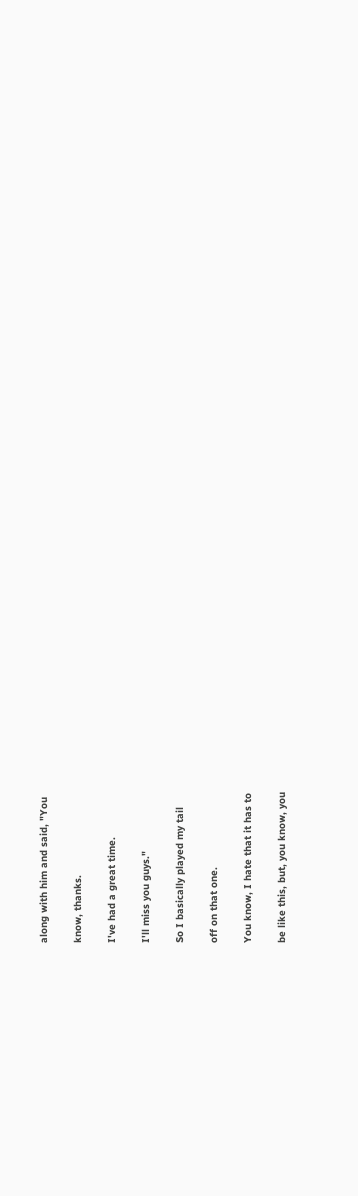along with him and said, "You

know, thanks.

I've had a great time.

I'll miss you guys."

So I basically played my tail

off on that one.

You know, I hate that it has to

be like this, but, you know, you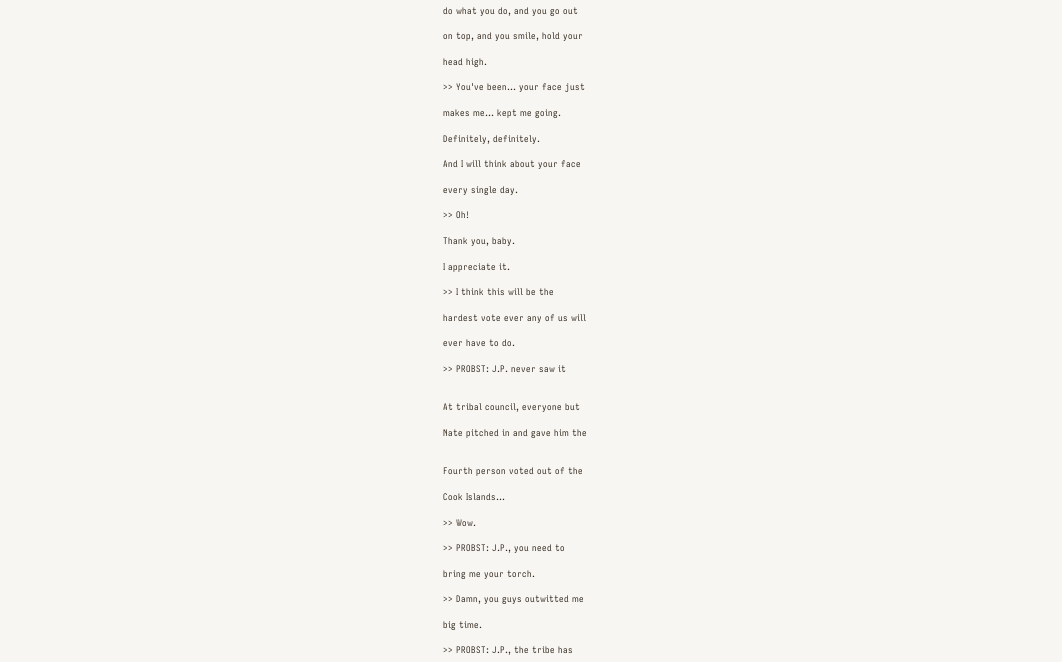do what you do, and you go out

on top, and you smile, hold your

head high.

>> You've been... your face just

makes me... kept me going.

Definitely, definitely.

And I will think about your face

every single day.

>> Oh!

Thank you, baby.

I appreciate it.

>> I think this will be the

hardest vote ever any of us will

ever have to do.

>> PROBST: J.P. never saw it


At tribal council, everyone but

Nate pitched in and gave him the


Fourth person voted out of the

Cook Islands...

>> Wow.

>> PROBST: J.P., you need to

bring me your torch.

>> Damn, you guys outwitted me

big time.

>> PROBST: J.P., the tribe has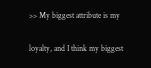>> My biggest attribute is my

loyalty, and I think my biggest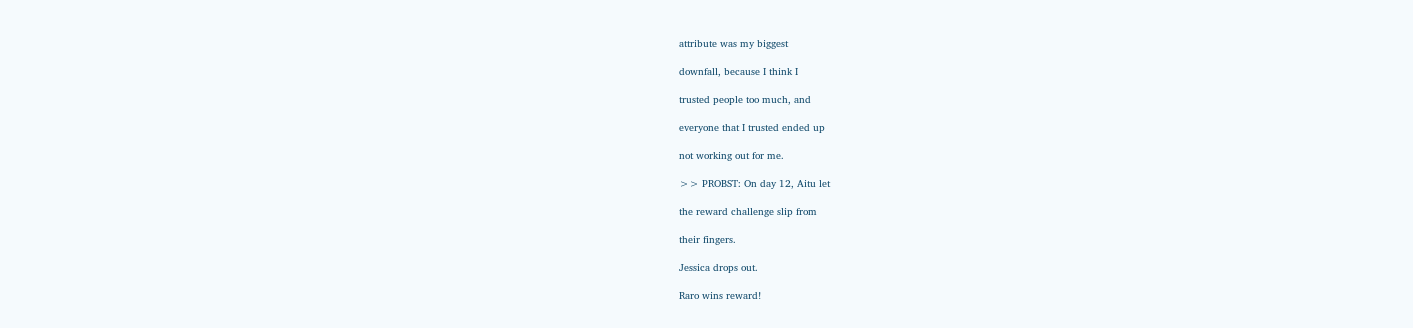attribute was my biggest

downfall, because I think I

trusted people too much, and

everyone that I trusted ended up

not working out for me.

>> PROBST: On day 12, Aitu let

the reward challenge slip from

their fingers.

Jessica drops out.

Raro wins reward!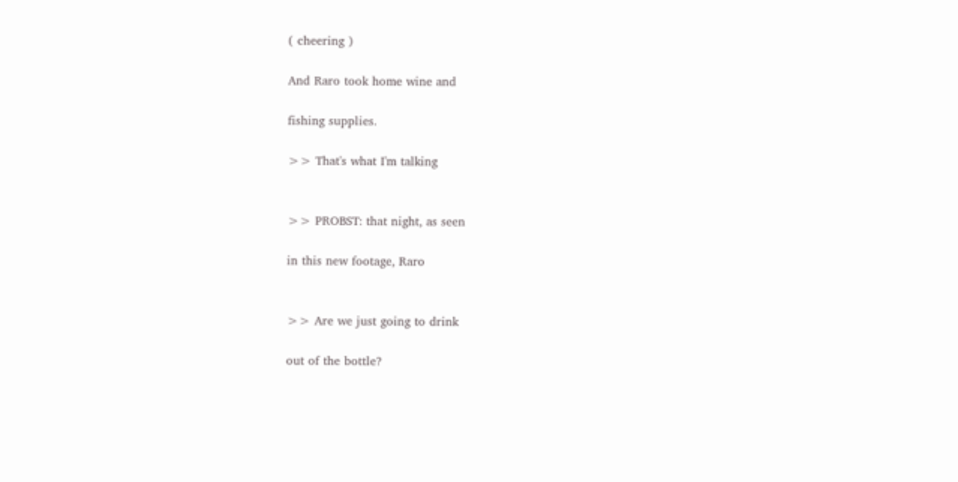( cheering )

And Raro took home wine and

fishing supplies.

>> That's what I'm talking


>> PROBST: that night, as seen

in this new footage, Raro


>> Are we just going to drink

out of the bottle?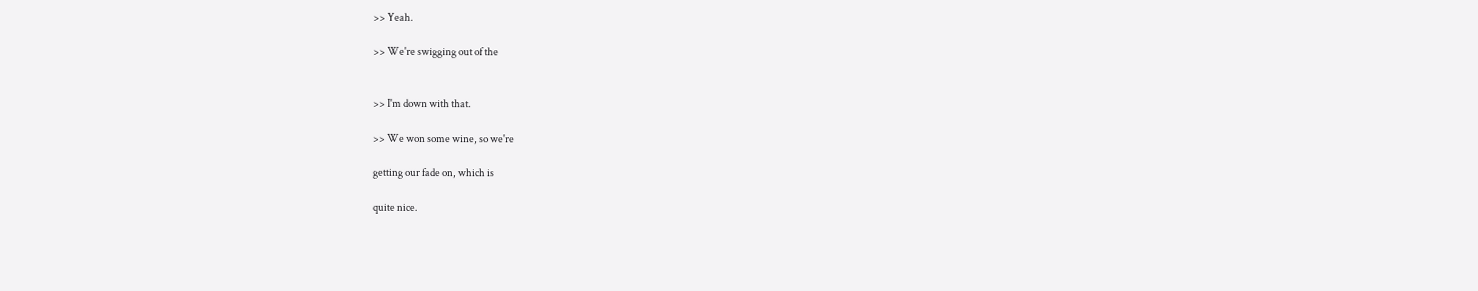>> Yeah.

>> We're swigging out of the


>> I'm down with that.

>> We won some wine, so we're

getting our fade on, which is

quite nice.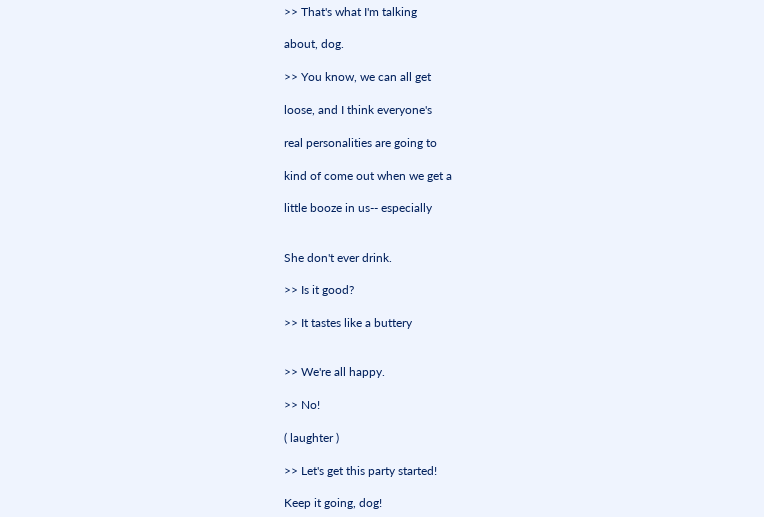>> That's what I'm talking

about, dog.

>> You know, we can all get

loose, and I think everyone's

real personalities are going to

kind of come out when we get a

little booze in us-- especially


She don't ever drink.

>> Is it good?

>> It tastes like a buttery


>> We're all happy.

>> No!

( laughter )

>> Let's get this party started!

Keep it going, dog!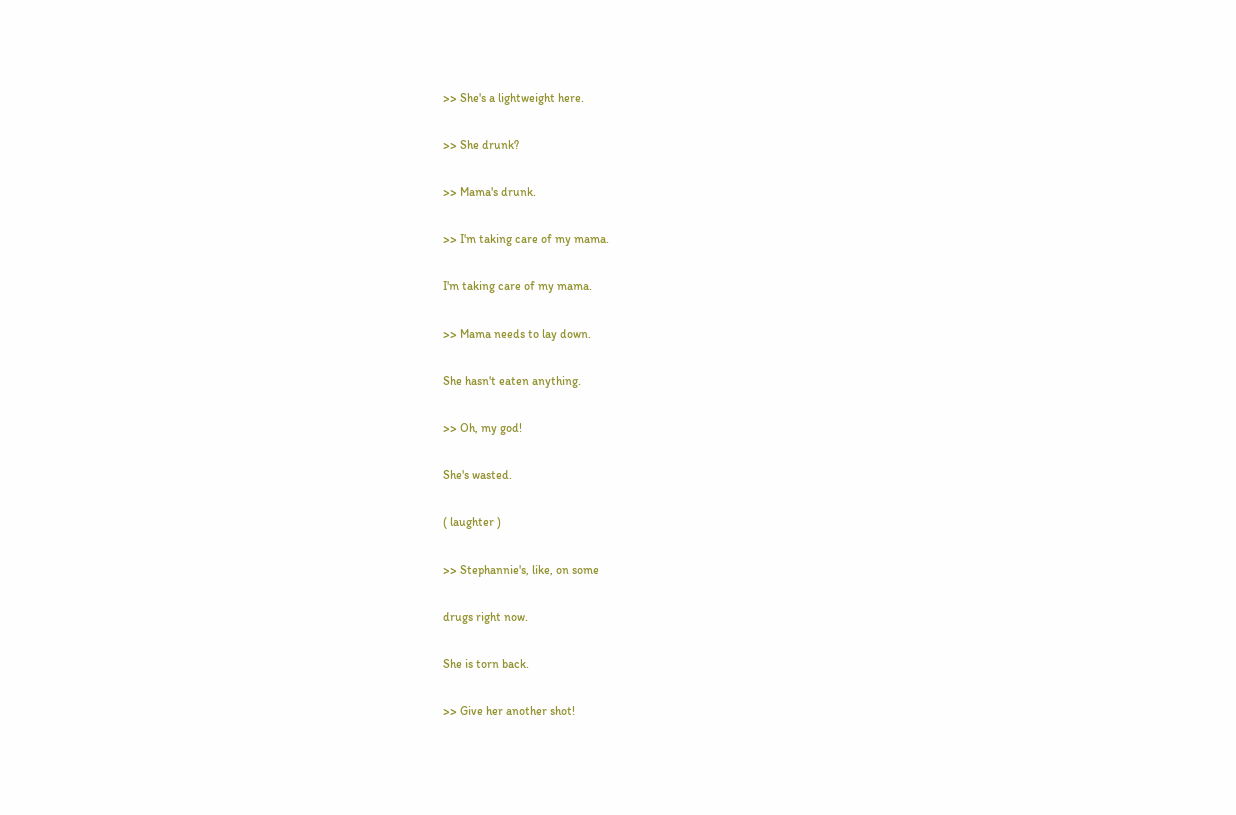>> She's a lightweight here.

>> She drunk?

>> Mama's drunk.

>> I'm taking care of my mama.

I'm taking care of my mama.

>> Mama needs to lay down.

She hasn't eaten anything.

>> Oh, my god!

She's wasted.

( laughter )

>> Stephannie's, like, on some

drugs right now.

She is torn back.

>> Give her another shot!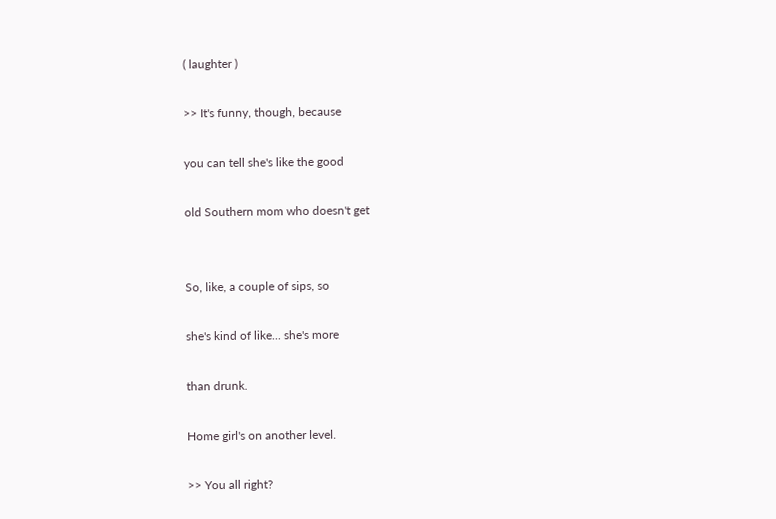( laughter )

>> It's funny, though, because

you can tell she's like the good

old Southern mom who doesn't get


So, like, a couple of sips, so

she's kind of like... she's more

than drunk.

Home girl's on another level.

>> You all right?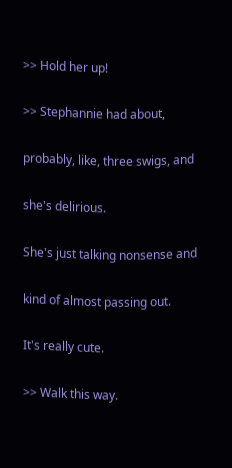>> Hold her up!

>> Stephannie had about,

probably, like, three swigs, and

she's delirious.

She's just talking nonsense and

kind of almost passing out.

It's really cute.

>> Walk this way.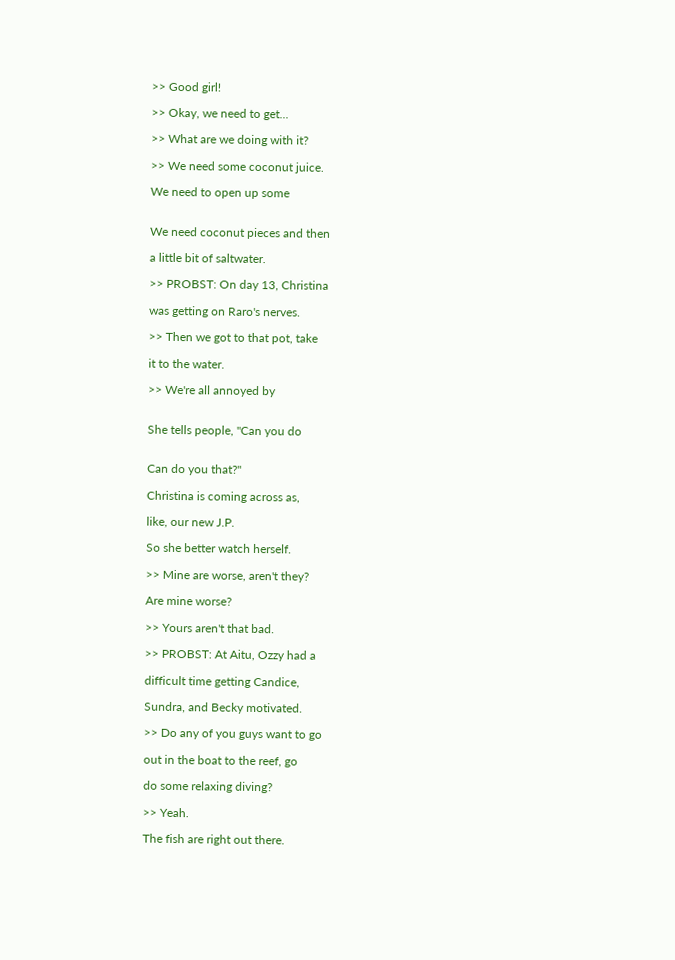>> Good girl!

>> Okay, we need to get...

>> What are we doing with it?

>> We need some coconut juice.

We need to open up some


We need coconut pieces and then

a little bit of saltwater.

>> PROBST: On day 13, Christina

was getting on Raro's nerves.

>> Then we got to that pot, take

it to the water.

>> We're all annoyed by


She tells people, "Can you do


Can do you that?"

Christina is coming across as,

like, our new J.P.

So she better watch herself.

>> Mine are worse, aren't they?

Are mine worse?

>> Yours aren't that bad.

>> PROBST: At Aitu, Ozzy had a

difficult time getting Candice,

Sundra, and Becky motivated.

>> Do any of you guys want to go

out in the boat to the reef, go

do some relaxing diving?

>> Yeah.

The fish are right out there.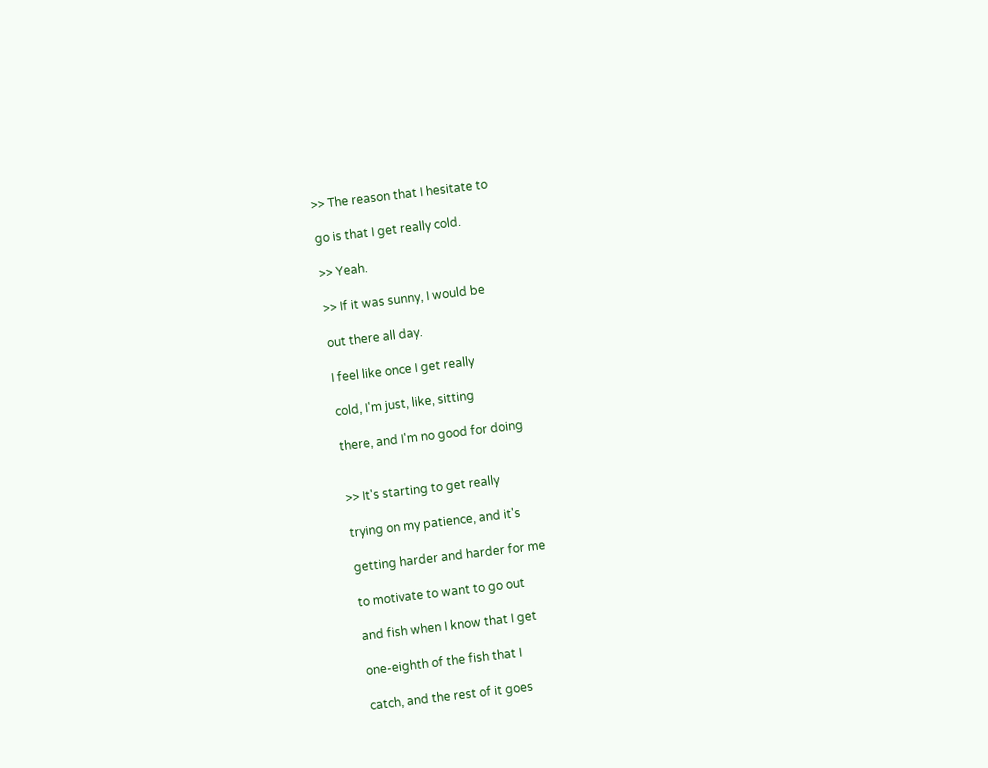>> The reason that I hesitate to

go is that I get really cold.

>> Yeah.

>> If it was sunny, I would be

out there all day.

I feel like once I get really

cold, I'm just, like, sitting

there, and I'm no good for doing


>> It's starting to get really

trying on my patience, and it's

getting harder and harder for me

to motivate to want to go out

and fish when I know that I get

one-eighth of the fish that I

catch, and the rest of it goes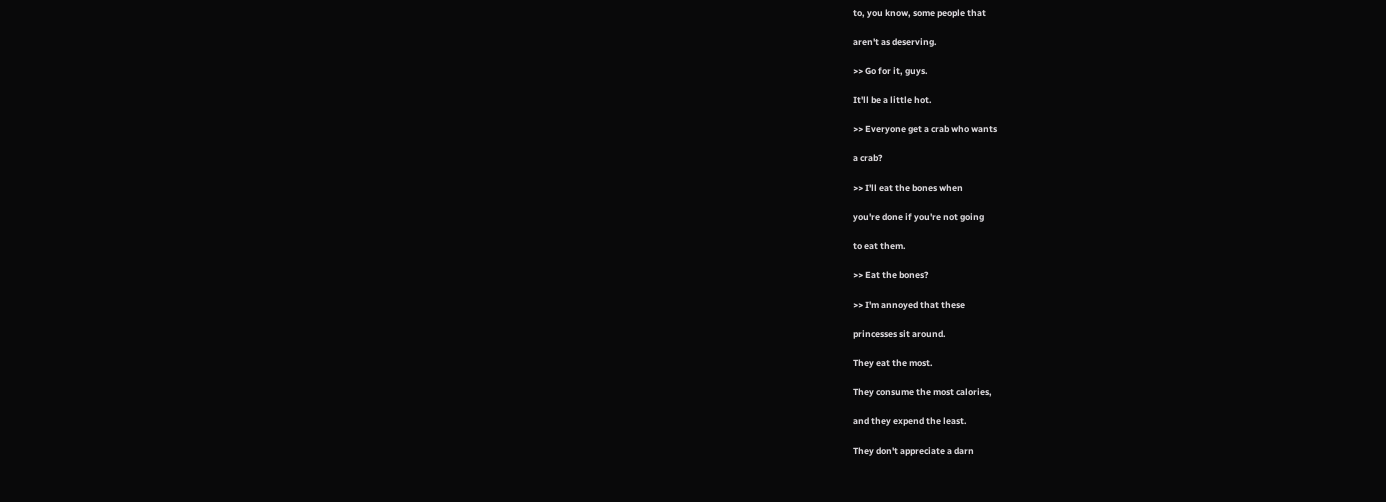to, you know, some people that

aren't as deserving.

>> Go for it, guys.

It'll be a little hot.

>> Everyone get a crab who wants

a crab?

>> I'll eat the bones when

you're done if you're not going

to eat them.

>> Eat the bones?

>> I'm annoyed that these

princesses sit around.

They eat the most.

They consume the most calories,

and they expend the least.

They don't appreciate a darn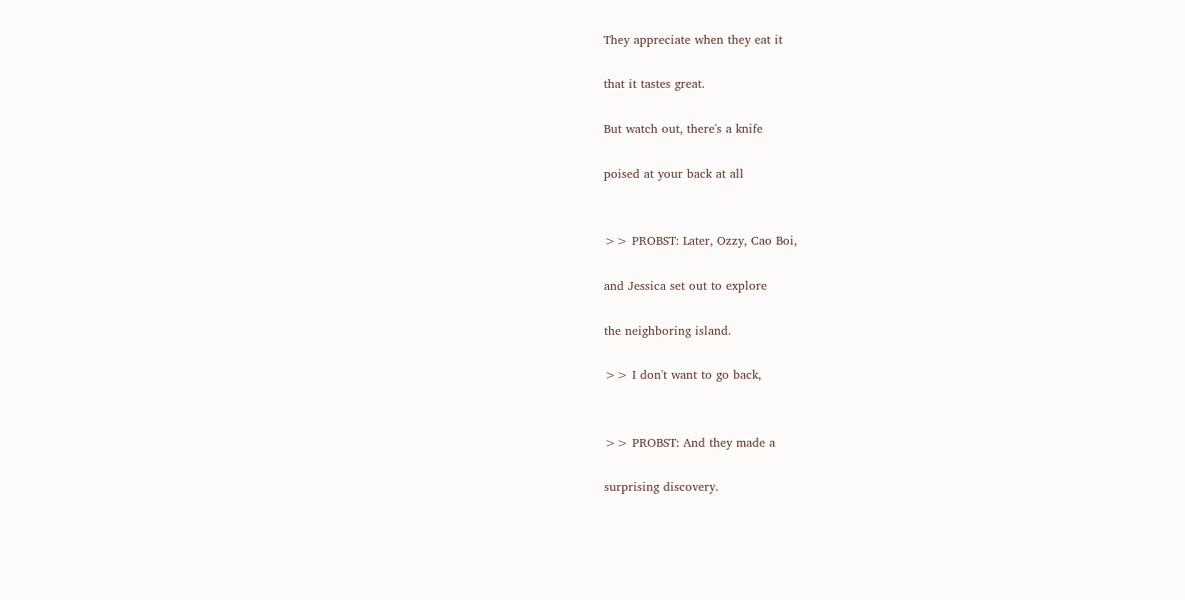They appreciate when they eat it

that it tastes great.

But watch out, there's a knife

poised at your back at all


>> PROBST: Later, Ozzy, Cao Boi,

and Jessica set out to explore

the neighboring island.

>> I don't want to go back,


>> PROBST: And they made a

surprising discovery.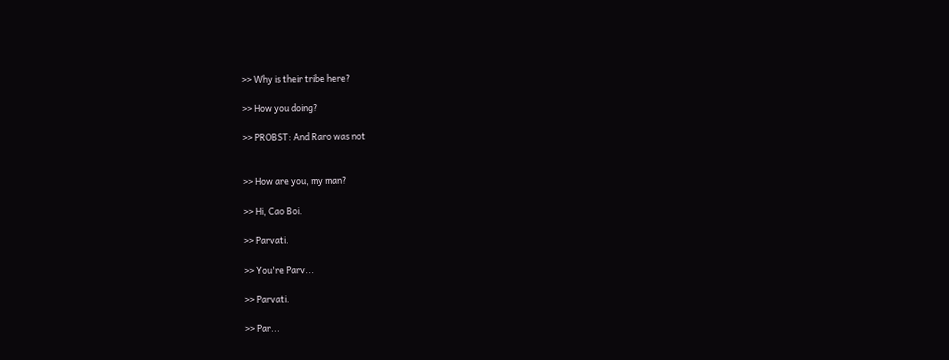>> Why is their tribe here?

>> How you doing?

>> PROBST: And Raro was not


>> How are you, my man?

>> Hi, Cao Boi.

>> Parvati.

>> You're Parv...

>> Parvati.

>> Par...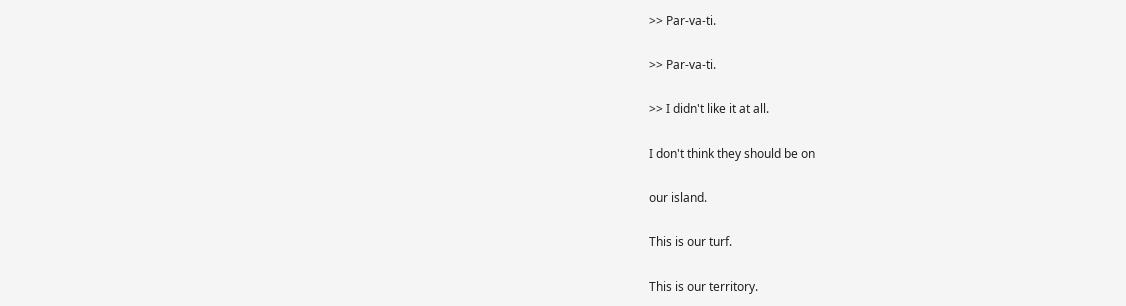>> Par-va-ti.

>> Par-va-ti.

>> I didn't like it at all.

I don't think they should be on

our island.

This is our turf.

This is our territory.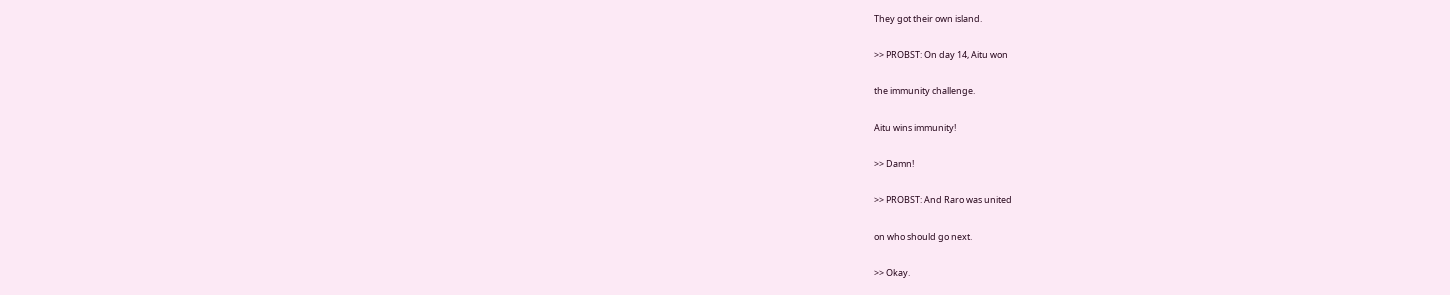They got their own island.

>> PROBST: On day 14, Aitu won

the immunity challenge.

Aitu wins immunity!

>> Damn!

>> PROBST: And Raro was united

on who should go next.

>> Okay.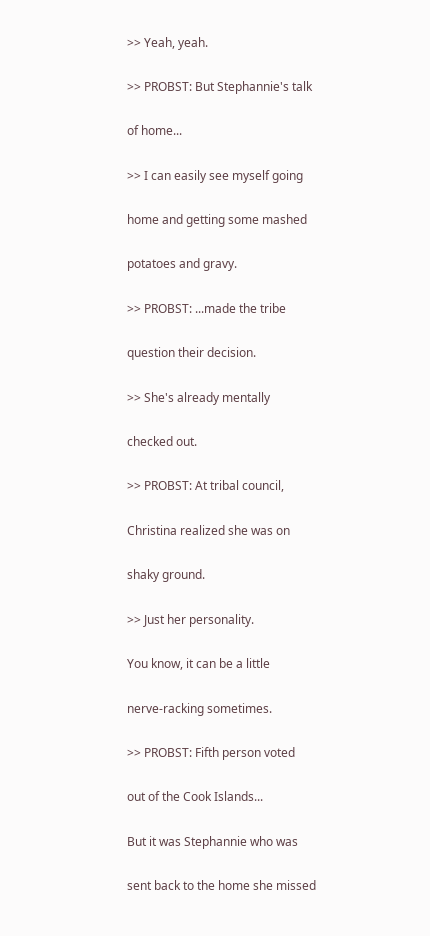>> Yeah, yeah.

>> PROBST: But Stephannie's talk

of home...

>> I can easily see myself going

home and getting some mashed

potatoes and gravy.

>> PROBST: ...made the tribe

question their decision.

>> She's already mentally

checked out.

>> PROBST: At tribal council,

Christina realized she was on

shaky ground.

>> Just her personality.

You know, it can be a little

nerve-racking sometimes.

>> PROBST: Fifth person voted

out of the Cook Islands...

But it was Stephannie who was

sent back to the home she missed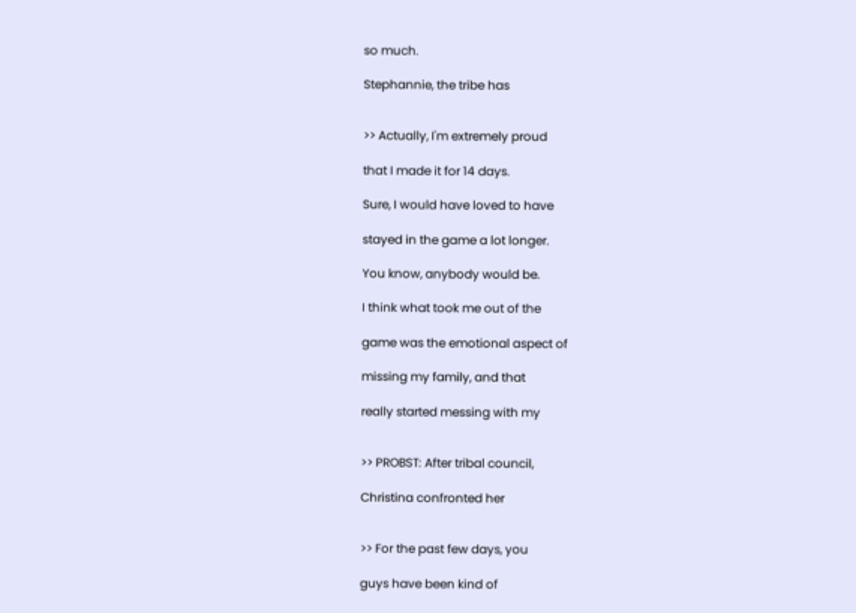so much.

Stephannie, the tribe has


>> Actually, I'm extremely proud

that I made it for 14 days.

Sure, I would have loved to have

stayed in the game a lot longer.

You know, anybody would be.

I think what took me out of the

game was the emotional aspect of

missing my family, and that

really started messing with my


>> PROBST: After tribal council,

Christina confronted her


>> For the past few days, you

guys have been kind of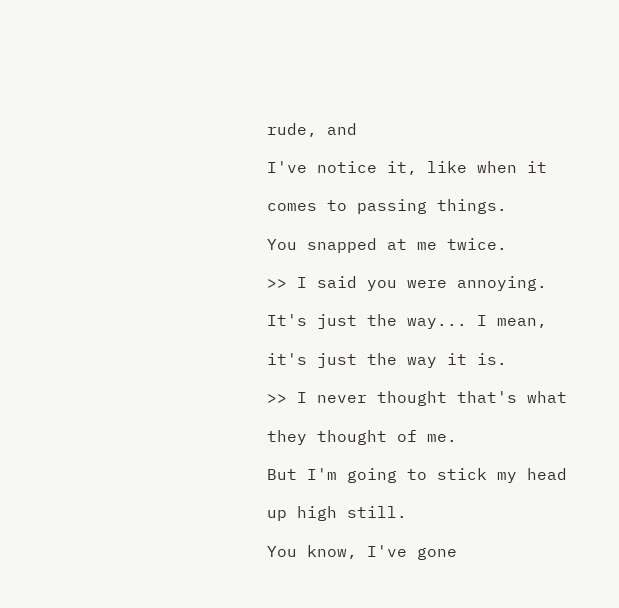rude, and

I've notice it, like when it

comes to passing things.

You snapped at me twice.

>> I said you were annoying.

It's just the way... I mean,

it's just the way it is.

>> I never thought that's what

they thought of me.

But I'm going to stick my head

up high still.

You know, I've gone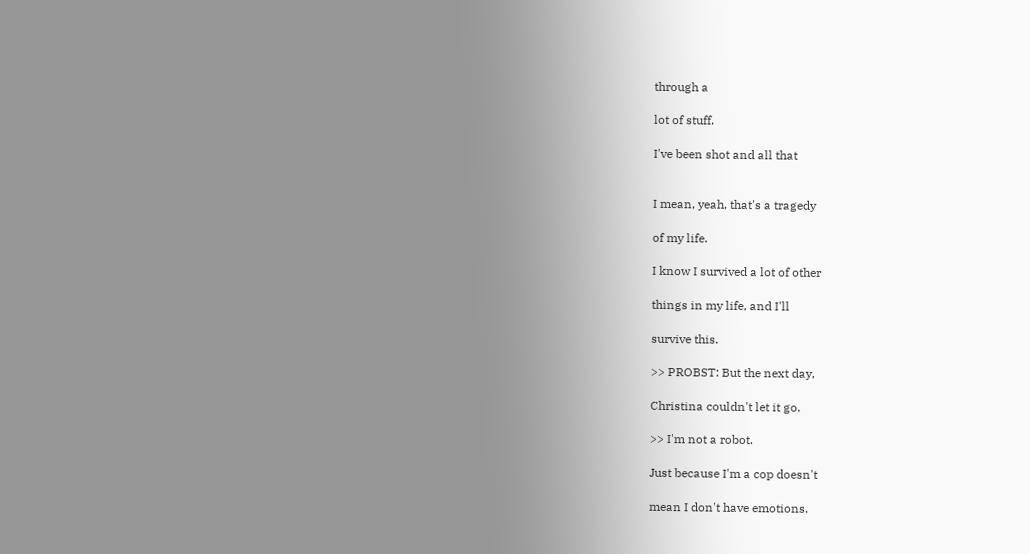through a

lot of stuff.

I've been shot and all that


I mean, yeah, that's a tragedy

of my life.

I know I survived a lot of other

things in my life, and I'll

survive this.

>> PROBST: But the next day,

Christina couldn't let it go.

>> I'm not a robot.

Just because I'm a cop doesn't

mean I don't have emotions.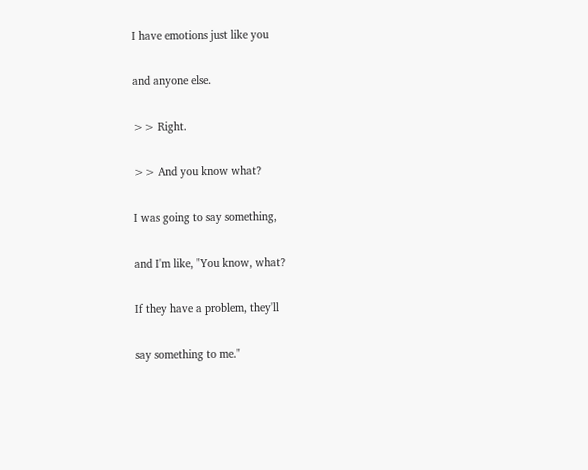I have emotions just like you

and anyone else.

>> Right.

>> And you know what?

I was going to say something,

and I'm like, "You know, what?

If they have a problem, they'll

say something to me."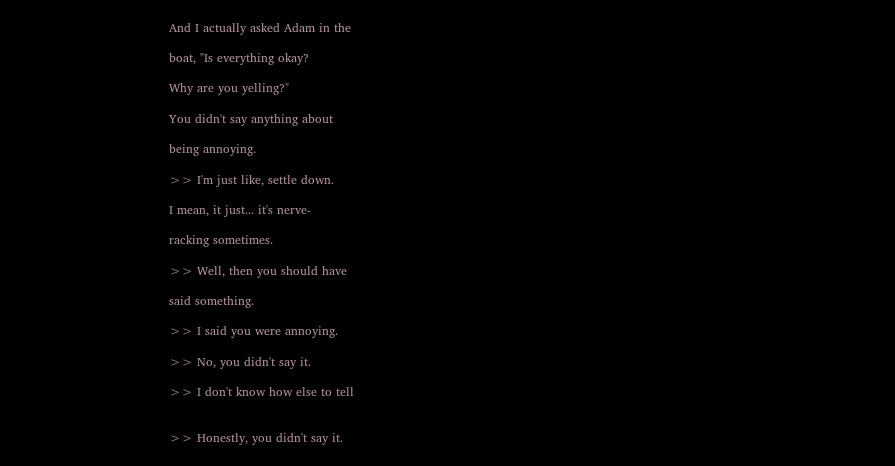And I actually asked Adam in the

boat, "Is everything okay?

Why are you yelling?"

You didn't say anything about

being annoying.

>> I'm just like, settle down.

I mean, it just... it's nerve-

racking sometimes.

>> Well, then you should have

said something.

>> I said you were annoying.

>> No, you didn't say it.

>> I don't know how else to tell


>> Honestly, you didn't say it.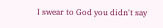I swear to God you didn't say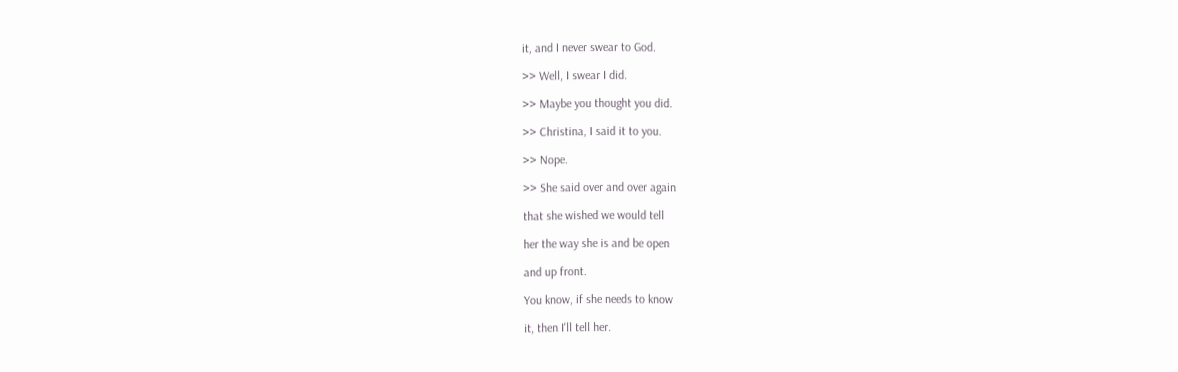it, and I never swear to God.

>> Well, I swear I did.

>> Maybe you thought you did.

>> Christina, I said it to you.

>> Nope.

>> She said over and over again

that she wished we would tell

her the way she is and be open

and up front.

You know, if she needs to know

it, then I'll tell her.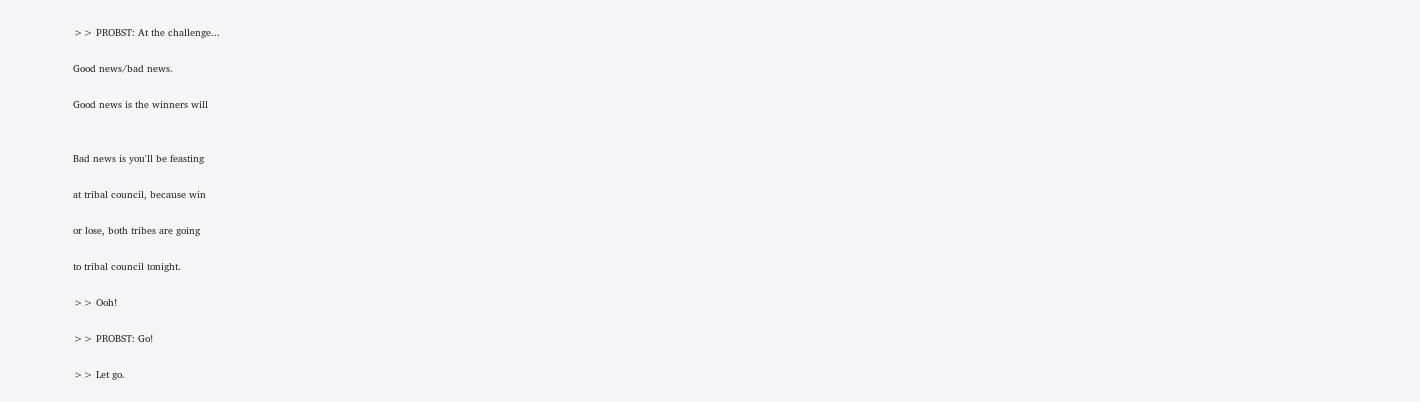>> PROBST: At the challenge...

Good news/bad news.

Good news is the winners will


Bad news is you'll be feasting

at tribal council, because win

or lose, both tribes are going

to tribal council tonight.

>> Ooh!

>> PROBST: Go!

>> Let go.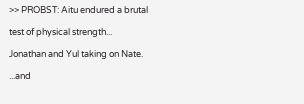>> PROBST: Aitu endured a brutal

test of physical strength...

Jonathan and Yul taking on Nate.

...and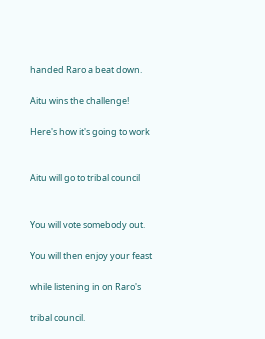handed Raro a beat down.

Aitu wins the challenge!

Here's how it's going to work


Aitu will go to tribal council


You will vote somebody out.

You will then enjoy your feast

while listening in on Raro's

tribal council.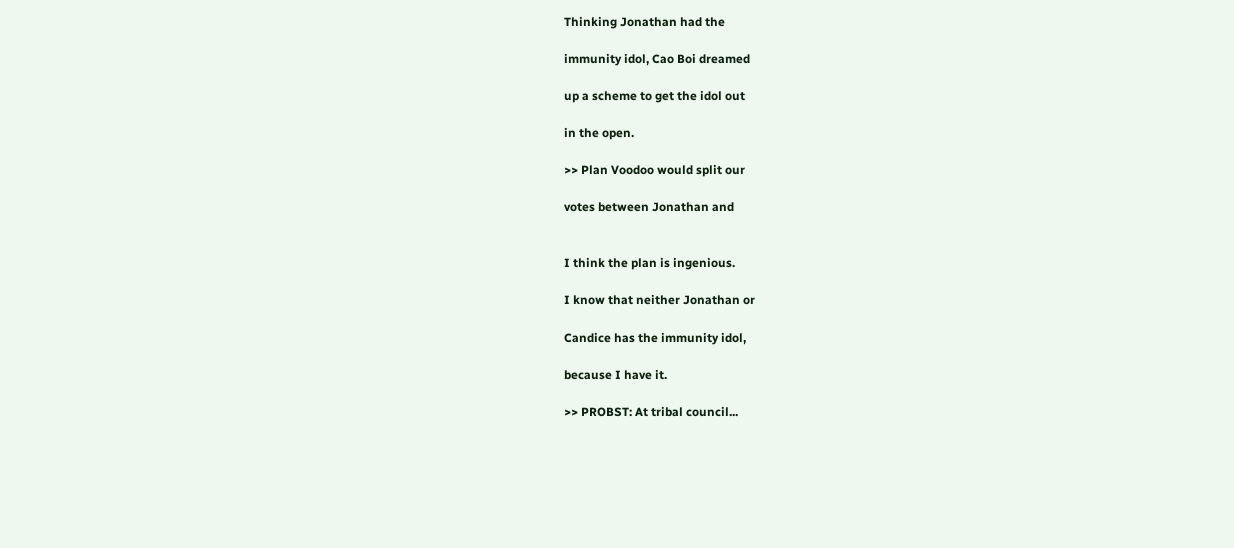Thinking Jonathan had the

immunity idol, Cao Boi dreamed

up a scheme to get the idol out

in the open.

>> Plan Voodoo would split our

votes between Jonathan and


I think the plan is ingenious.

I know that neither Jonathan or

Candice has the immunity idol,

because I have it.

>> PROBST: At tribal council...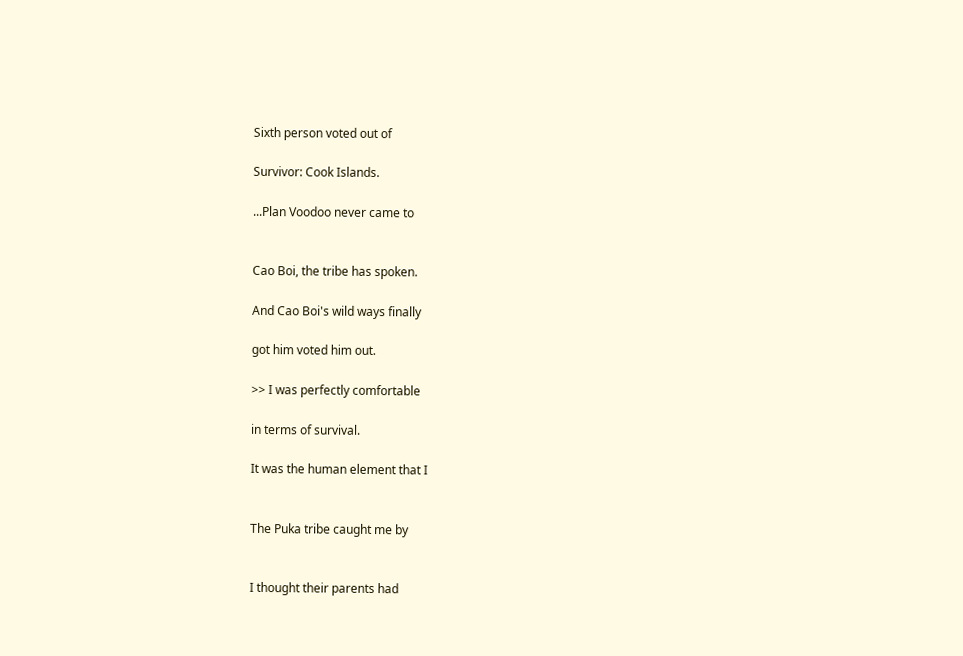Sixth person voted out of

Survivor: Cook Islands.

...Plan Voodoo never came to


Cao Boi, the tribe has spoken.

And Cao Boi's wild ways finally

got him voted him out.

>> I was perfectly comfortable

in terms of survival.

It was the human element that I


The Puka tribe caught me by


I thought their parents had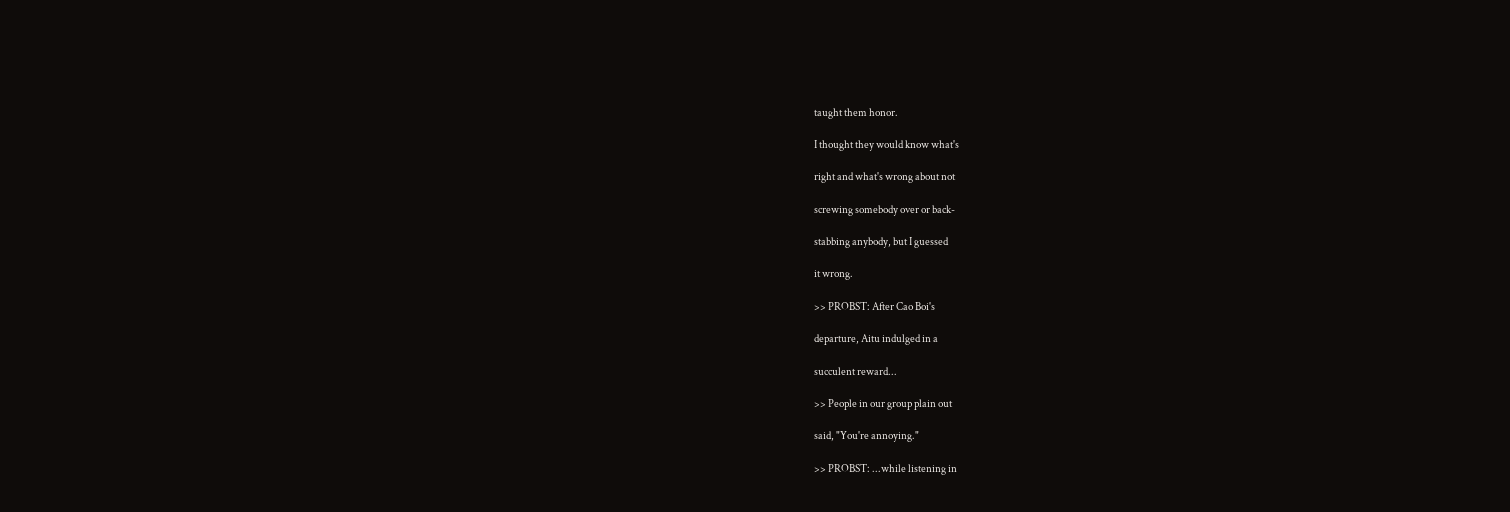taught them honor.

I thought they would know what's

right and what's wrong about not

screwing somebody over or back-

stabbing anybody, but I guessed

it wrong.

>> PROBST: After Cao Boi's

departure, Aitu indulged in a

succulent reward...

>> People in our group plain out

said, "You're annoying."

>> PROBST: ...while listening in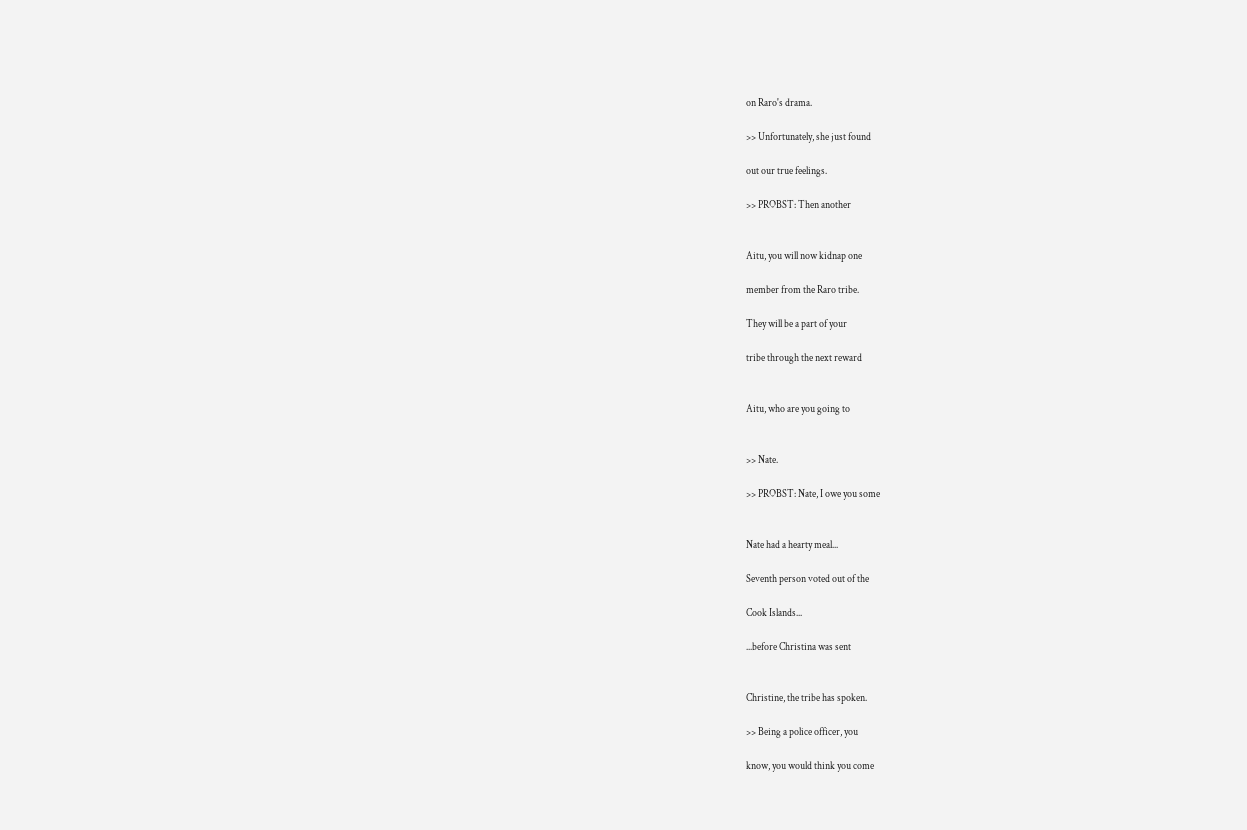on Raro's drama.

>> Unfortunately, she just found

out our true feelings.

>> PROBST: Then another


Aitu, you will now kidnap one

member from the Raro tribe.

They will be a part of your

tribe through the next reward


Aitu, who are you going to


>> Nate.

>> PROBST: Nate, I owe you some


Nate had a hearty meal...

Seventh person voted out of the

Cook Islands...

...before Christina was sent


Christine, the tribe has spoken.

>> Being a police officer, you

know, you would think you come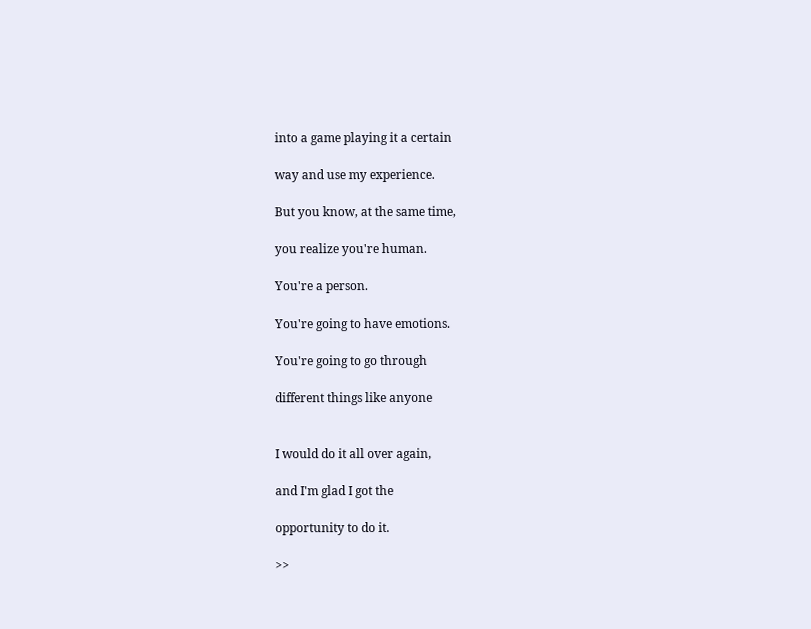into a game playing it a certain

way and use my experience.

But you know, at the same time,

you realize you're human.

You're a person.

You're going to have emotions.

You're going to go through

different things like anyone


I would do it all over again,

and I'm glad I got the

opportunity to do it.

>>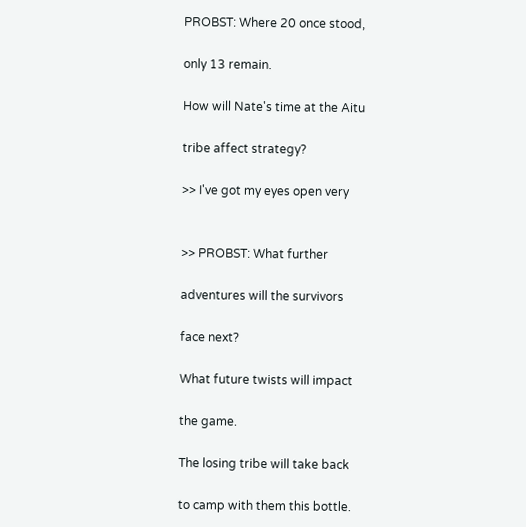PROBST: Where 20 once stood,

only 13 remain.

How will Nate's time at the Aitu

tribe affect strategy?

>> I've got my eyes open very


>> PROBST: What further

adventures will the survivors

face next?

What future twists will impact

the game.

The losing tribe will take back

to camp with them this bottle.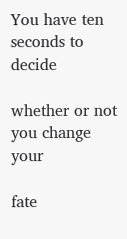You have ten seconds to decide

whether or not you change your

fate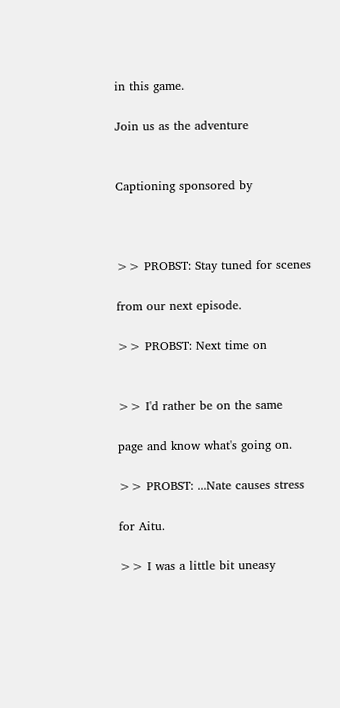in this game.

Join us as the adventure


Captioning sponsored by



>> PROBST: Stay tuned for scenes

from our next episode.

>> PROBST: Next time on


>> I'd rather be on the same

page and know what's going on.

>> PROBST: ...Nate causes stress

for Aitu.

>> I was a little bit uneasy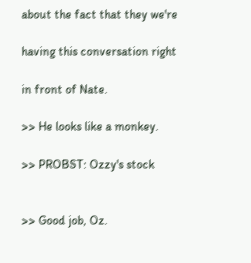about the fact that they we're

having this conversation right

in front of Nate.

>> He looks like a monkey.

>> PROBST: Ozzy's stock


>> Good job, Oz.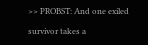>> PROBST: And one exiled

survivor takes a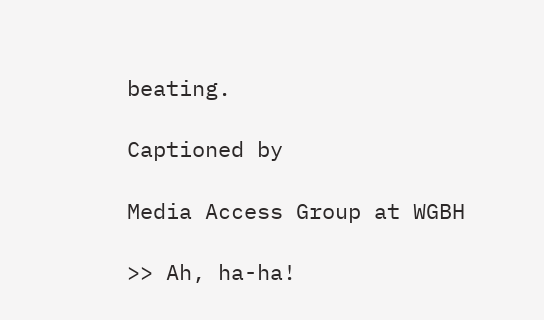beating.

Captioned by

Media Access Group at WGBH

>> Ah, ha-ha!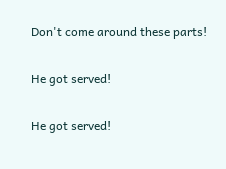Don't come around these parts!

He got served!

He got served!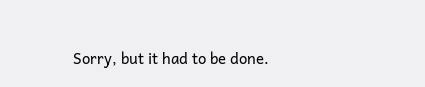Sorry, but it had to be done.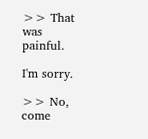>> That was painful.

I'm sorry.

>> No, come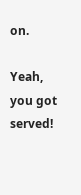on.

Yeah, you got served!